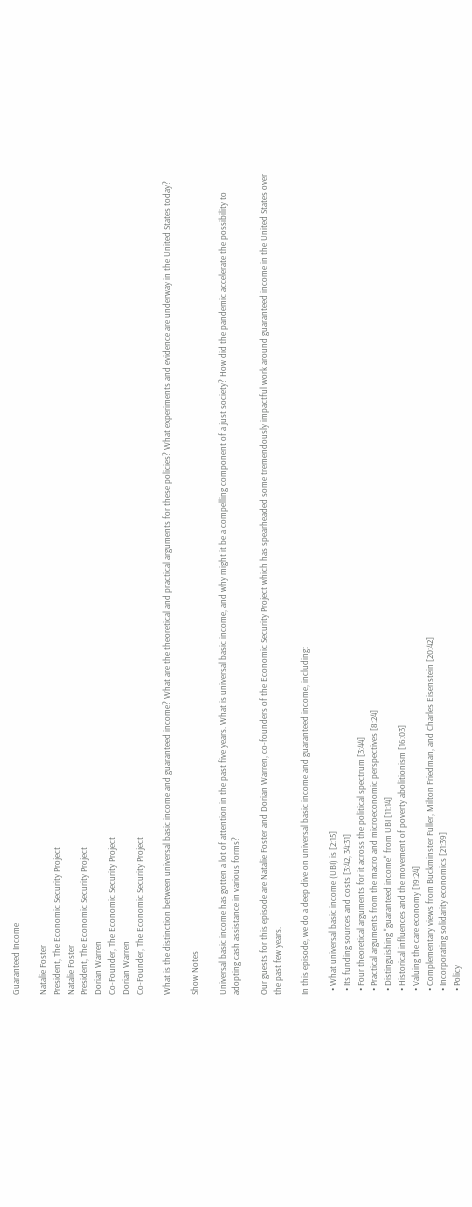Guaranteed Income

Natalie Foster
President, The Economic Security Project
Natalie Foster
President, The Economic Security Project
Dorian Warren
Co-Founder, The Economic Security Project
Dorian Warren
Co-Founder, The Economic Security Project

What is the distinction between universal basic income and guaranteed income? What are the theoretical and practical arguments for these policies? What experiments and evidence are underway in the United States today?

Show Notes

Universal basic income has gotten a lot of attention in the past five years. What is universal basic income, and why might it be a compelling component of a just society? How did the pandemic accelerate the possibility to adopting cash assistance in various forms?

Our guests for this episode are Natalie Foster and Dorian Warren, co-founders of the Economic Security Project which has spearheaded some tremendously impactful work around guaranteed income in the United States over the past few years.

In this episode, we do a deep dive on universal basic income and guaranteed income, including:

  • What universal basic income (UBI) is [2:15]
  • Its funding sources and costs [3:42, 34:31]
  • Four theoretical arguments for it across the political spectrum [3:44]
  • Practical arguments from the macro and microeconomic perspectives [8:24]
  • Distinguishing "guaranteed income" from UBI [11:14]
  • Historical influences and the movement of poverty abolitionism [16:03]
  • Valuing the care economy [19:24]
  • Complementary views from Buckminster Fuller, Milton Friedman, and Charles Eisenstein [20:42]
  • Incorporating solidarity economics [21:39]
  • Policy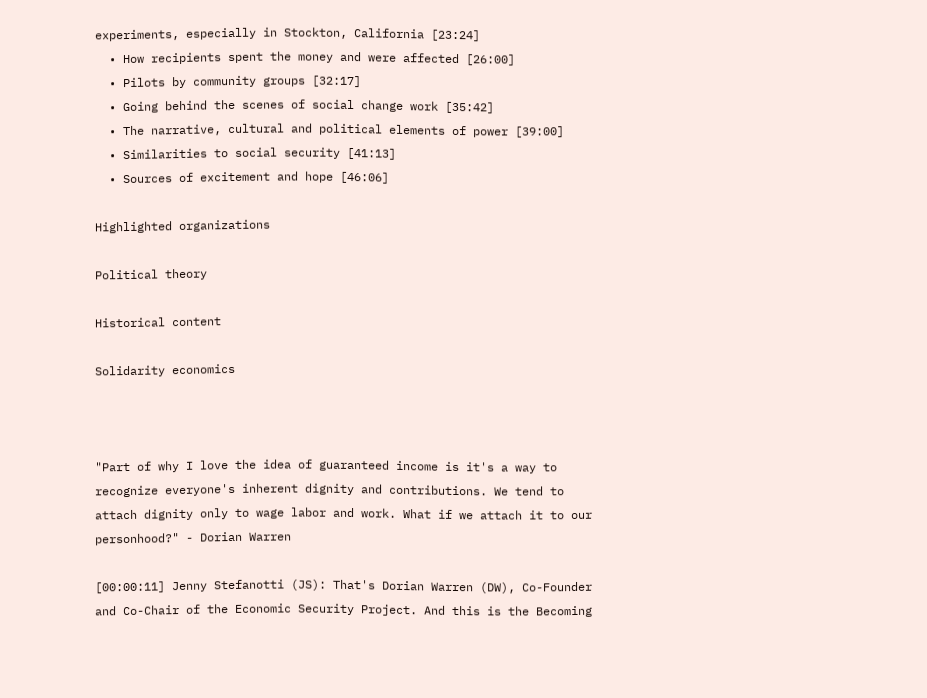experiments, especially in Stockton, California [23:24]
  • How recipients spent the money and were affected [26:00]
  • Pilots by community groups [32:17]
  • Going behind the scenes of social change work [35:42]
  • The narrative, cultural and political elements of power [39:00]
  • Similarities to social security [41:13]
  • Sources of excitement and hope [46:06]

Highlighted organizations

Political theory

Historical content

Solidarity economics



"Part of why I love the idea of guaranteed income is it's a way to recognize everyone's inherent dignity and contributions. We tend to attach dignity only to wage labor and work. What if we attach it to our personhood?" - Dorian Warren

[00:00:11] Jenny Stefanotti (JS): That's Dorian Warren (DW), Co-Founder and Co-Chair of the Economic Security Project. And this is the Becoming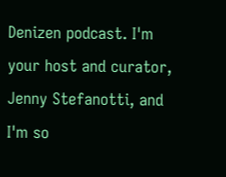Denizen podcast. I'm your host and curator, Jenny Stefanotti, and I'm so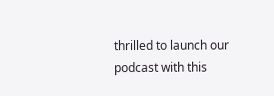thrilled to launch our podcast with this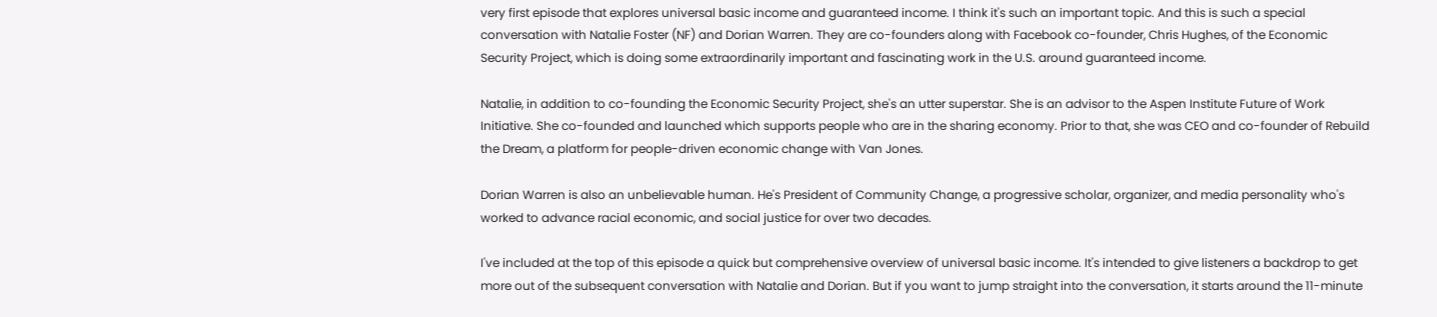very first episode that explores universal basic income and guaranteed income. I think it's such an important topic. And this is such a special conversation with Natalie Foster (NF) and Dorian Warren. They are co-founders along with Facebook co-founder, Chris Hughes, of the Economic Security Project, which is doing some extraordinarily important and fascinating work in the U.S. around guaranteed income.

Natalie, in addition to co-founding the Economic Security Project, she's an utter superstar. She is an advisor to the Aspen Institute Future of Work Initiative. She co-founded and launched which supports people who are in the sharing economy. Prior to that, she was CEO and co-founder of Rebuild the Dream, a platform for people-driven economic change with Van Jones.

Dorian Warren is also an unbelievable human. He's President of Community Change, a progressive scholar, organizer, and media personality who's worked to advance racial economic, and social justice for over two decades.

I've included at the top of this episode a quick but comprehensive overview of universal basic income. It's intended to give listeners a backdrop to get more out of the subsequent conversation with Natalie and Dorian. But if you want to jump straight into the conversation, it starts around the 11-minute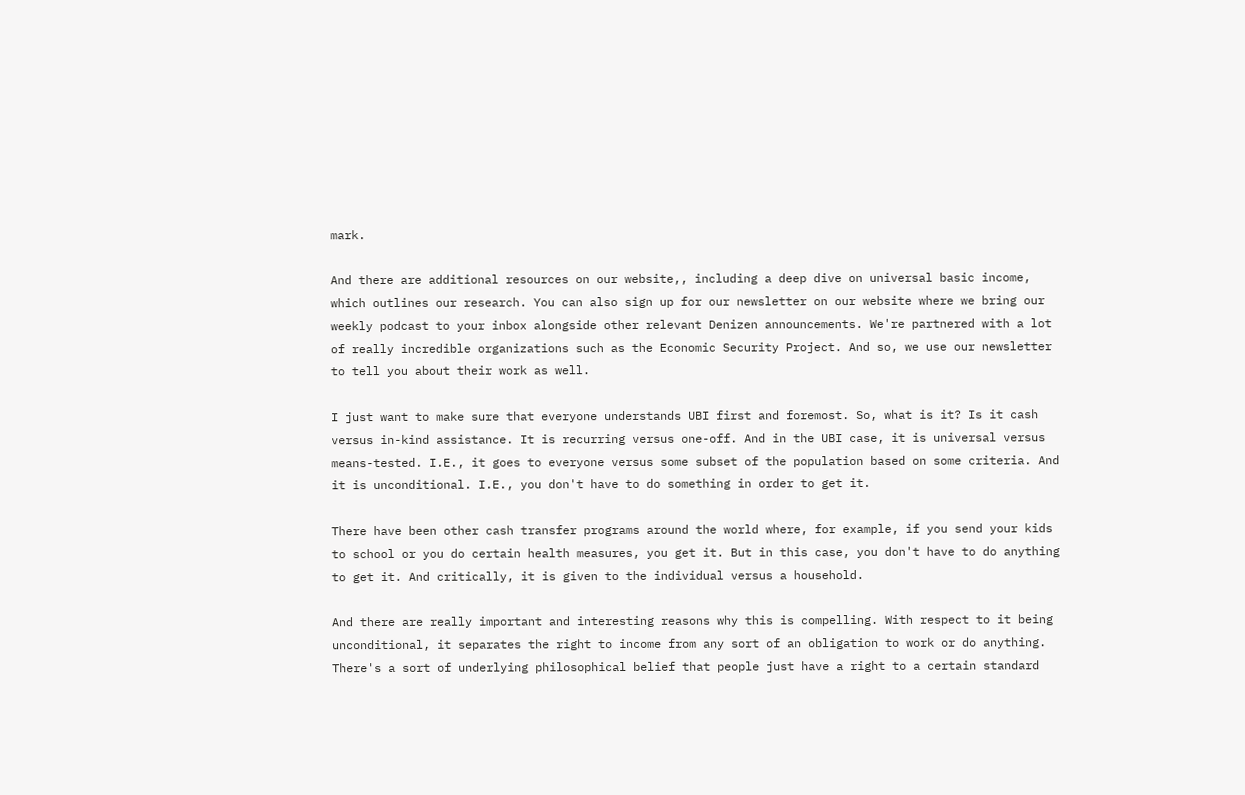mark.

And there are additional resources on our website,, including a deep dive on universal basic income, which outlines our research. You can also sign up for our newsletter on our website where we bring our weekly podcast to your inbox alongside other relevant Denizen announcements. We're partnered with a lot of really incredible organizations such as the Economic Security Project. And so, we use our newsletter to tell you about their work as well.

I just want to make sure that everyone understands UBI first and foremost. So, what is it? Is it cash versus in-kind assistance. It is recurring versus one-off. And in the UBI case, it is universal versus means-tested. I.E., it goes to everyone versus some subset of the population based on some criteria. And it is unconditional. I.E., you don't have to do something in order to get it.

There have been other cash transfer programs around the world where, for example, if you send your kids to school or you do certain health measures, you get it. But in this case, you don't have to do anything to get it. And critically, it is given to the individual versus a household.

And there are really important and interesting reasons why this is compelling. With respect to it being unconditional, it separates the right to income from any sort of an obligation to work or do anything. There's a sort of underlying philosophical belief that people just have a right to a certain standard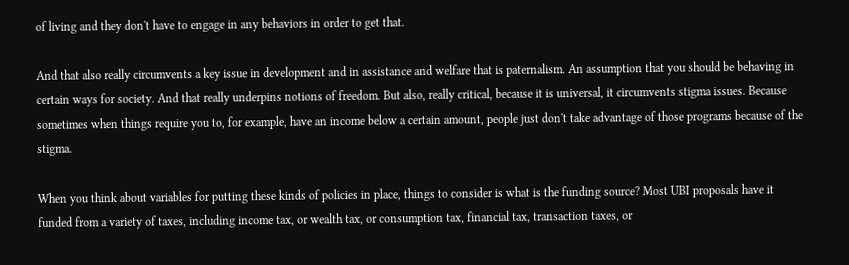of living and they don't have to engage in any behaviors in order to get that.

And that also really circumvents a key issue in development and in assistance and welfare that is paternalism. An assumption that you should be behaving in certain ways for society. And that really underpins notions of freedom. But also, really critical, because it is universal, it circumvents stigma issues. Because sometimes when things require you to, for example, have an income below a certain amount, people just don't take advantage of those programs because of the stigma.

When you think about variables for putting these kinds of policies in place, things to consider is what is the funding source? Most UBI proposals have it funded from a variety of taxes, including income tax, or wealth tax, or consumption tax, financial tax, transaction taxes, or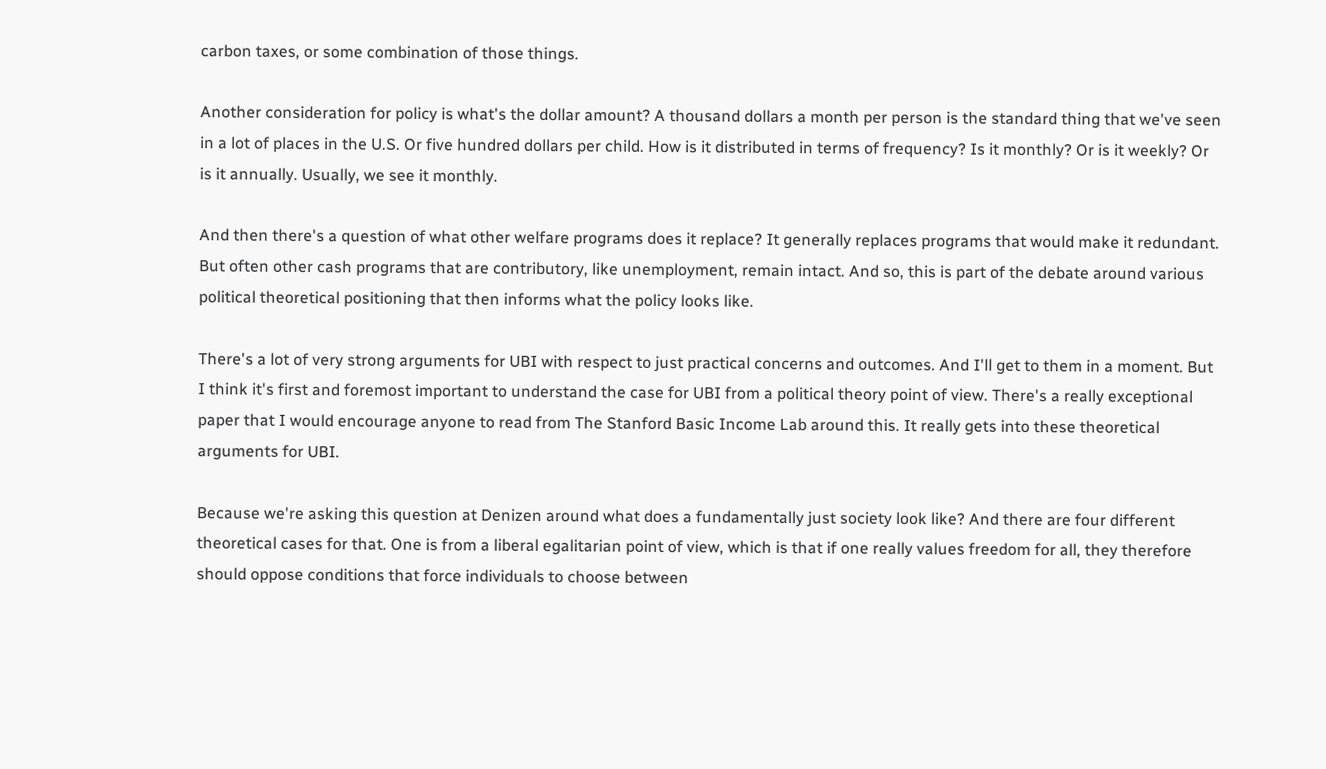carbon taxes, or some combination of those things.

Another consideration for policy is what's the dollar amount? A thousand dollars a month per person is the standard thing that we've seen in a lot of places in the U.S. Or five hundred dollars per child. How is it distributed in terms of frequency? Is it monthly? Or is it weekly? Or is it annually. Usually, we see it monthly.

And then there's a question of what other welfare programs does it replace? It generally replaces programs that would make it redundant. But often other cash programs that are contributory, like unemployment, remain intact. And so, this is part of the debate around various political theoretical positioning that then informs what the policy looks like.

There's a lot of very strong arguments for UBI with respect to just practical concerns and outcomes. And I'll get to them in a moment. But I think it's first and foremost important to understand the case for UBI from a political theory point of view. There's a really exceptional paper that I would encourage anyone to read from The Stanford Basic Income Lab around this. It really gets into these theoretical arguments for UBI.

Because we're asking this question at Denizen around what does a fundamentally just society look like? And there are four different theoretical cases for that. One is from a liberal egalitarian point of view, which is that if one really values freedom for all, they therefore should oppose conditions that force individuals to choose between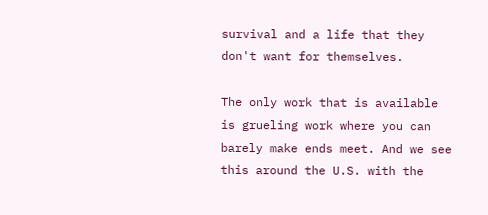survival and a life that they don't want for themselves.

The only work that is available is grueling work where you can barely make ends meet. And we see this around the U.S. with the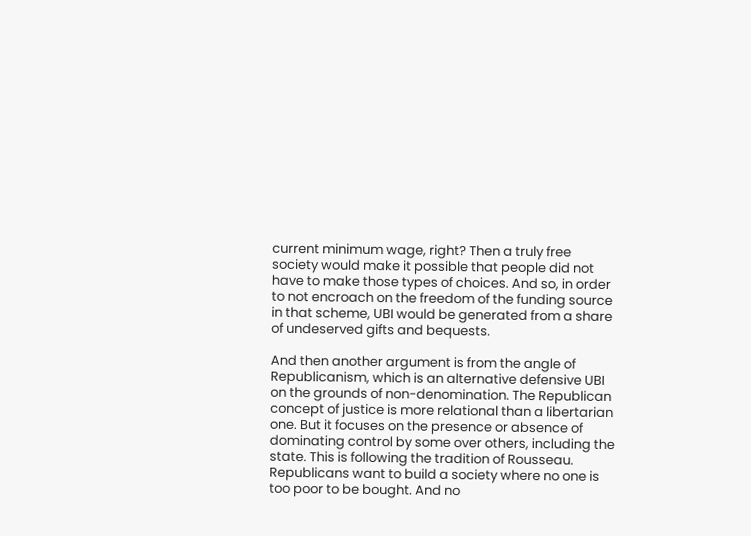current minimum wage, right? Then a truly free society would make it possible that people did not have to make those types of choices. And so, in order to not encroach on the freedom of the funding source in that scheme, UBI would be generated from a share of undeserved gifts and bequests.

And then another argument is from the angle of Republicanism, which is an alternative defensive UBI on the grounds of non-denomination. The Republican concept of justice is more relational than a libertarian one. But it focuses on the presence or absence of dominating control by some over others, including the state. This is following the tradition of Rousseau. Republicans want to build a society where no one is too poor to be bought. And no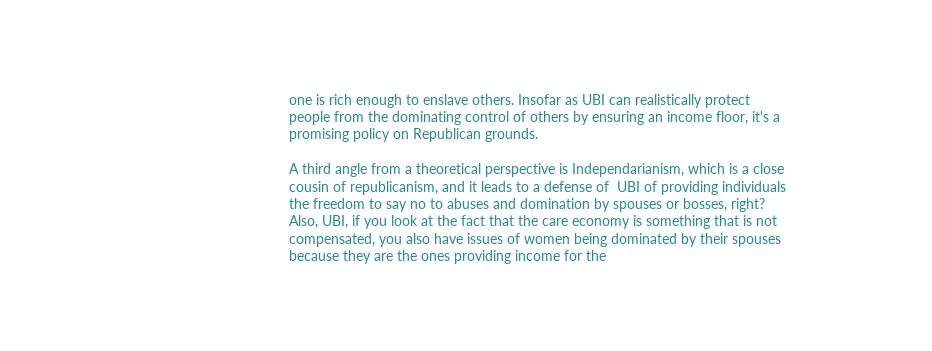one is rich enough to enslave others. Insofar as UBI can realistically protect people from the dominating control of others by ensuring an income floor, it's a promising policy on Republican grounds.

A third angle from a theoretical perspective is Independarianism, which is a close cousin of republicanism, and it leads to a defense of  UBI of providing individuals the freedom to say no to abuses and domination by spouses or bosses, right? Also, UBI, if you look at the fact that the care economy is something that is not compensated, you also have issues of women being dominated by their spouses because they are the ones providing income for the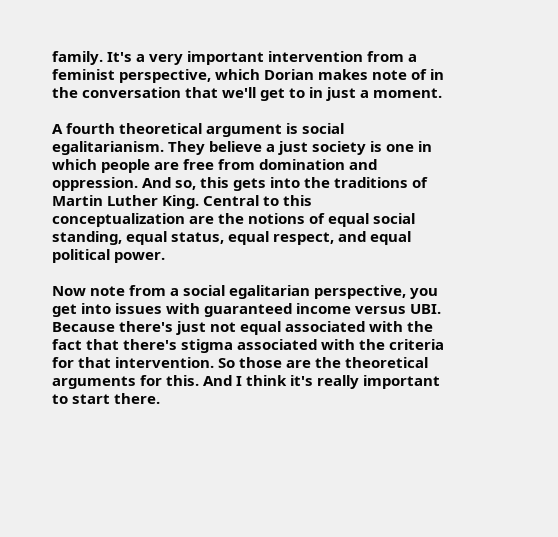family. It's a very important intervention from a feminist perspective, which Dorian makes note of in the conversation that we'll get to in just a moment.

A fourth theoretical argument is social egalitarianism. They believe a just society is one in which people are free from domination and oppression. And so, this gets into the traditions of Martin Luther King. Central to this conceptualization are the notions of equal social standing, equal status, equal respect, and equal political power.

Now note from a social egalitarian perspective, you get into issues with guaranteed income versus UBI. Because there's just not equal associated with the fact that there's stigma associated with the criteria for that intervention. So those are the theoretical arguments for this. And I think it's really important to start there.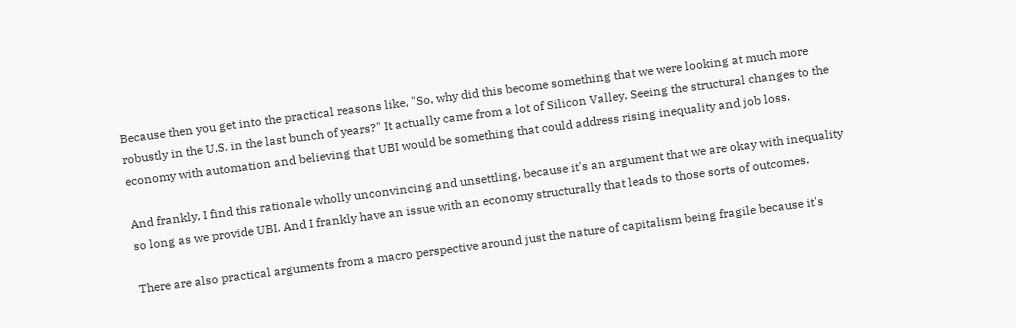Because then you get into the practical reasons like, "So, why did this become something that we were looking at much more robustly in the U.S. in the last bunch of years?" It actually came from a lot of Silicon Valley. Seeing the structural changes to the economy with automation and believing that UBI would be something that could address rising inequality and job loss.

And frankly, I find this rationale wholly unconvincing and unsettling, because it's an argument that we are okay with inequality so long as we provide UBI. And I frankly have an issue with an economy structurally that leads to those sorts of outcomes.

There are also practical arguments from a macro perspective around just the nature of capitalism being fragile because it's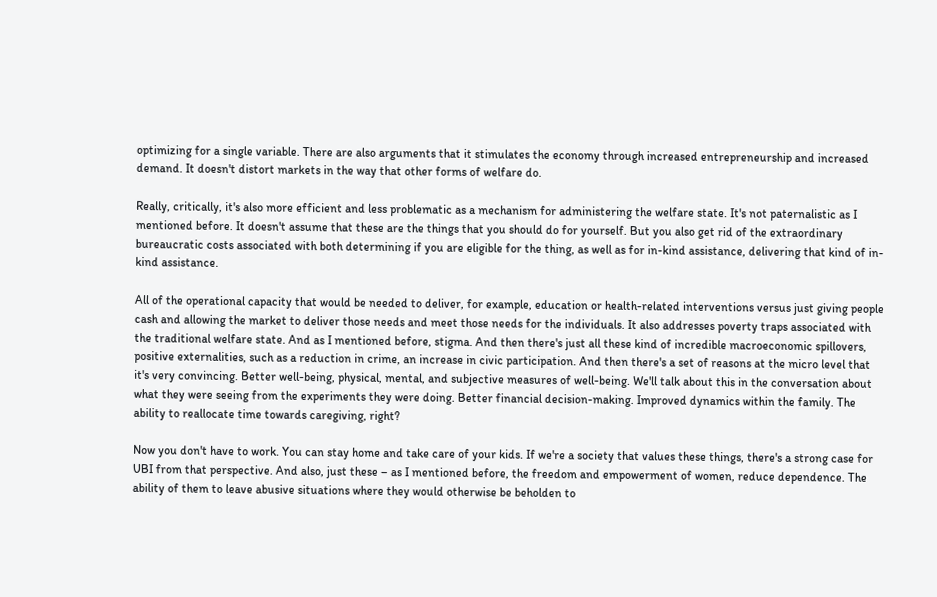optimizing for a single variable. There are also arguments that it stimulates the economy through increased entrepreneurship and increased demand. It doesn't distort markets in the way that other forms of welfare do.

Really, critically, it's also more efficient and less problematic as a mechanism for administering the welfare state. It's not paternalistic as I mentioned before. It doesn't assume that these are the things that you should do for yourself. But you also get rid of the extraordinary bureaucratic costs associated with both determining if you are eligible for the thing, as well as for in-kind assistance, delivering that kind of in-kind assistance.

All of the operational capacity that would be needed to deliver, for example, education or health-related interventions versus just giving people cash and allowing the market to deliver those needs and meet those needs for the individuals. It also addresses poverty traps associated with the traditional welfare state. And as I mentioned before, stigma. And then there's just all these kind of incredible macroeconomic spillovers, positive externalities, such as a reduction in crime, an increase in civic participation. And then there's a set of reasons at the micro level that it's very convincing. Better well-being, physical, mental, and subjective measures of well-being. We'll talk about this in the conversation about what they were seeing from the experiments they were doing. Better financial decision-making. Improved dynamics within the family. The ability to reallocate time towards caregiving, right?

Now you don't have to work. You can stay home and take care of your kids. If we're a society that values these things, there's a strong case for UBI from that perspective. And also, just these – as I mentioned before, the freedom and empowerment of women, reduce dependence. The ability of them to leave abusive situations where they would otherwise be beholden to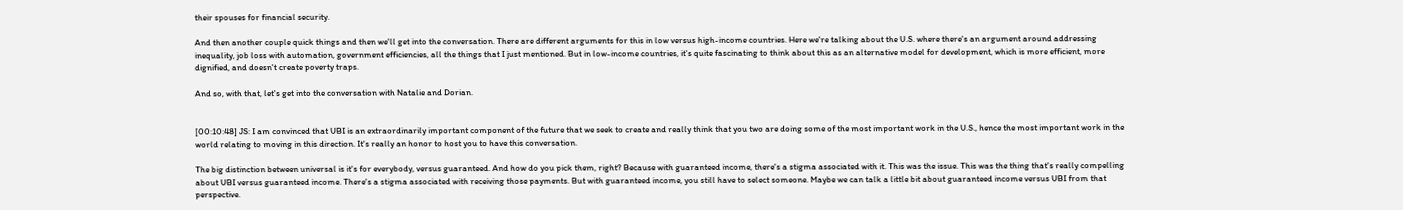their spouses for financial security.

And then another couple quick things and then we'll get into the conversation. There are different arguments for this in low versus high-income countries. Here we're talking about the U.S. where there's an argument around addressing inequality, job loss with automation, government efficiencies, all the things that I just mentioned. But in low-income countries, it's quite fascinating to think about this as an alternative model for development, which is more efficient, more dignified, and doesn't create poverty traps.

And so, with that, let's get into the conversation with Natalie and Dorian.


[00:10:48] JS: I am convinced that UBI is an extraordinarily important component of the future that we seek to create and really think that you two are doing some of the most important work in the U.S., hence the most important work in the world relating to moving in this direction. It's really an honor to host you to have this conversation.

The big distinction between universal is it's for everybody, versus guaranteed. And how do you pick them, right? Because with guaranteed income, there's a stigma associated with it. This was the issue. This was the thing that's really compelling about UBI versus guaranteed income. There's a stigma associated with receiving those payments. But with guaranteed income, you still have to select someone. Maybe we can talk a little bit about guaranteed income versus UBI from that perspective.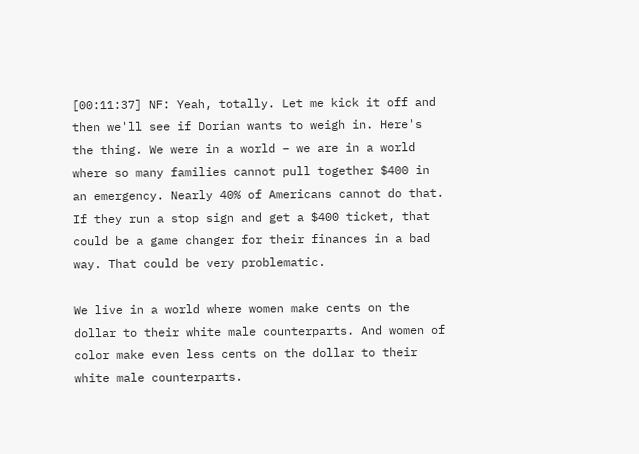[00:11:37] NF: Yeah, totally. Let me kick it off and then we'll see if Dorian wants to weigh in. Here's the thing. We were in a world – we are in a world where so many families cannot pull together $400 in an emergency. Nearly 40% of Americans cannot do that. If they run a stop sign and get a $400 ticket, that could be a game changer for their finances in a bad way. That could be very problematic.

We live in a world where women make cents on the dollar to their white male counterparts. And women of color make even less cents on the dollar to their white male counterparts.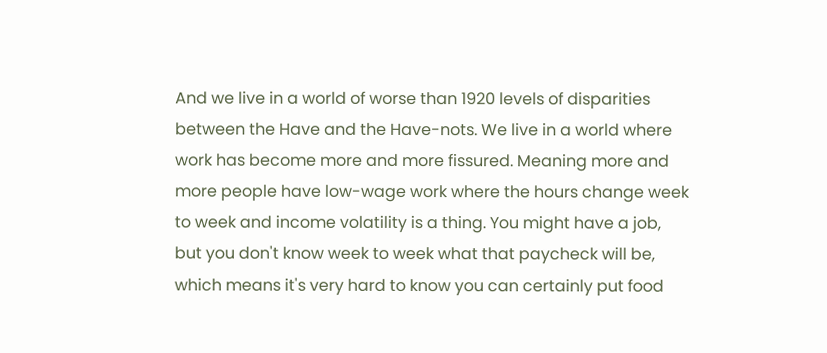And we live in a world of worse than 1920 levels of disparities between the Have and the Have-nots. We live in a world where work has become more and more fissured. Meaning more and more people have low-wage work where the hours change week to week and income volatility is a thing. You might have a job, but you don't know week to week what that paycheck will be, which means it's very hard to know you can certainly put food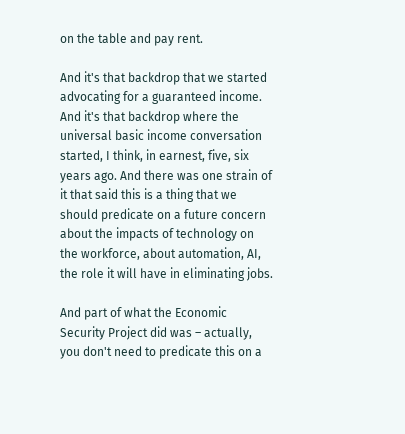on the table and pay rent.

And it's that backdrop that we started advocating for a guaranteed income. And it's that backdrop where the universal basic income conversation started, I think, in earnest, five, six years ago. And there was one strain of it that said this is a thing that we should predicate on a future concern about the impacts of technology on the workforce, about automation, AI, the role it will have in eliminating jobs.

And part of what the Economic Security Project did was – actually, you don't need to predicate this on a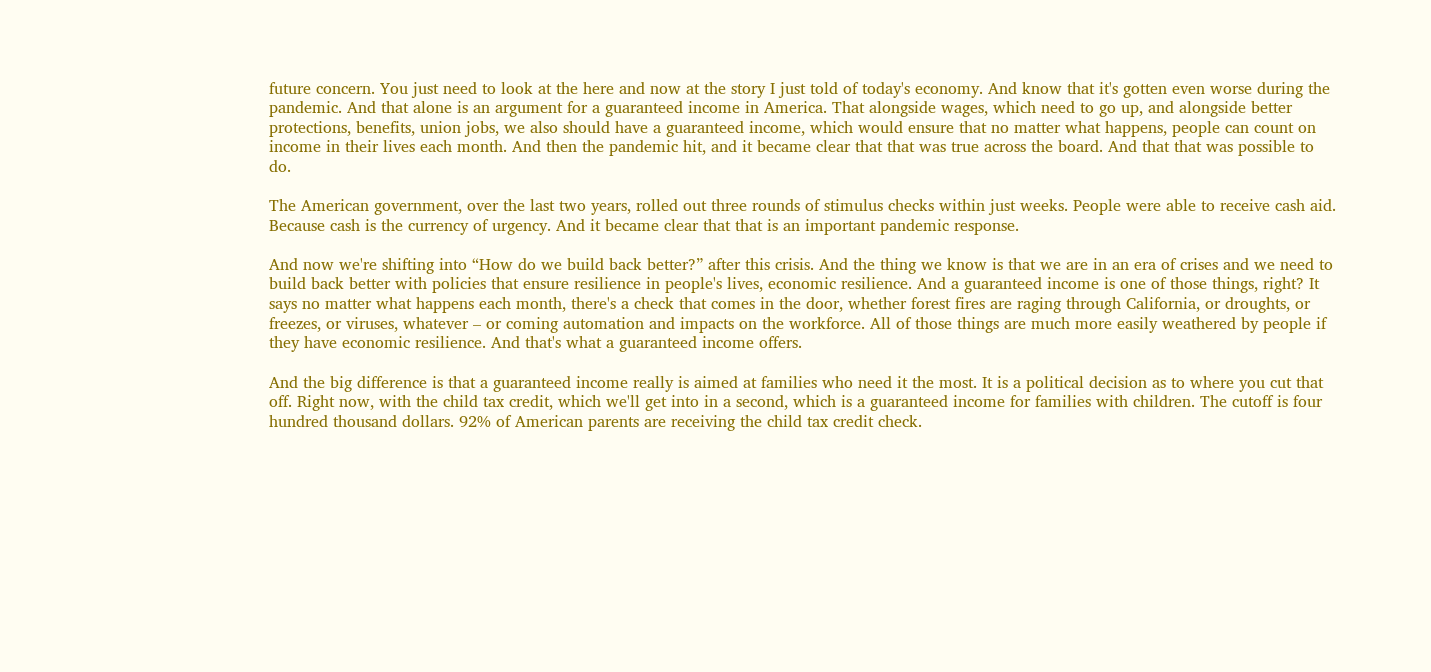future concern. You just need to look at the here and now at the story I just told of today's economy. And know that it's gotten even worse during the pandemic. And that alone is an argument for a guaranteed income in America. That alongside wages, which need to go up, and alongside better protections, benefits, union jobs, we also should have a guaranteed income, which would ensure that no matter what happens, people can count on income in their lives each month. And then the pandemic hit, and it became clear that that was true across the board. And that that was possible to do.

The American government, over the last two years, rolled out three rounds of stimulus checks within just weeks. People were able to receive cash aid. Because cash is the currency of urgency. And it became clear that that is an important pandemic response.

And now we're shifting into “How do we build back better?” after this crisis. And the thing we know is that we are in an era of crises and we need to build back better with policies that ensure resilience in people's lives, economic resilience. And a guaranteed income is one of those things, right? It says no matter what happens each month, there's a check that comes in the door, whether forest fires are raging through California, or droughts, or freezes, or viruses, whatever – or coming automation and impacts on the workforce. All of those things are much more easily weathered by people if they have economic resilience. And that's what a guaranteed income offers.

And the big difference is that a guaranteed income really is aimed at families who need it the most. It is a political decision as to where you cut that off. Right now, with the child tax credit, which we'll get into in a second, which is a guaranteed income for families with children. The cutoff is four hundred thousand dollars. 92% of American parents are receiving the child tax credit check.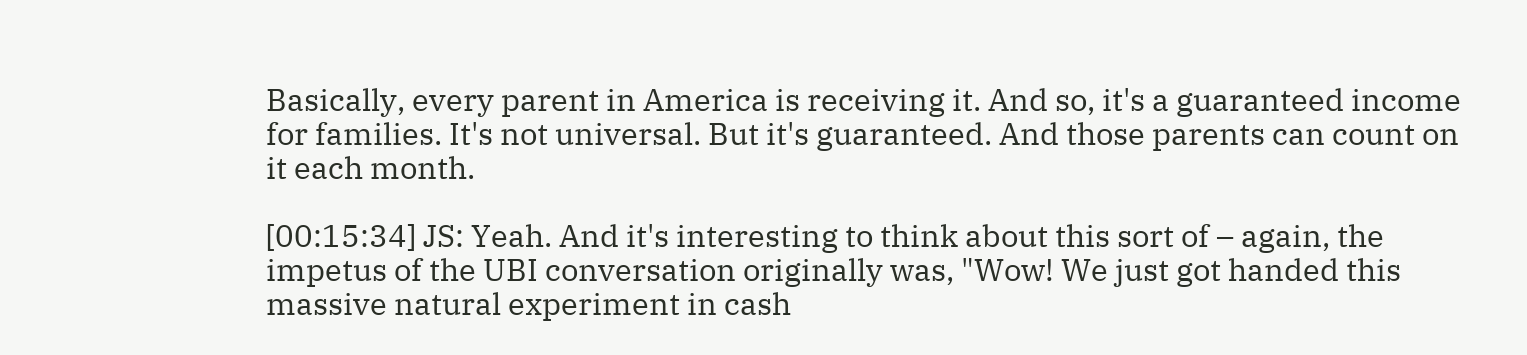Basically, every parent in America is receiving it. And so, it's a guaranteed income for families. It's not universal. But it's guaranteed. And those parents can count on it each month.

[00:15:34] JS: Yeah. And it's interesting to think about this sort of – again, the impetus of the UBI conversation originally was, "Wow! We just got handed this massive natural experiment in cash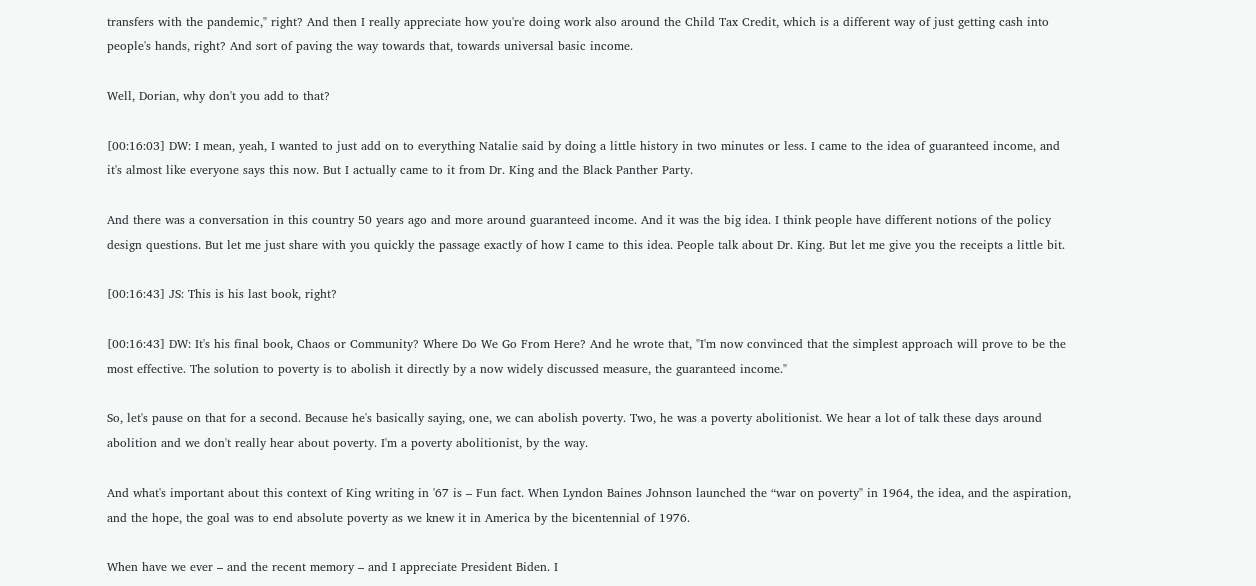transfers with the pandemic," right? And then I really appreciate how you're doing work also around the Child Tax Credit, which is a different way of just getting cash into people's hands, right? And sort of paving the way towards that, towards universal basic income.

Well, Dorian, why don't you add to that?

[00:16:03] DW: I mean, yeah, I wanted to just add on to everything Natalie said by doing a little history in two minutes or less. I came to the idea of guaranteed income, and it's almost like everyone says this now. But I actually came to it from Dr. King and the Black Panther Party.

And there was a conversation in this country 50 years ago and more around guaranteed income. And it was the big idea. I think people have different notions of the policy design questions. But let me just share with you quickly the passage exactly of how I came to this idea. People talk about Dr. King. But let me give you the receipts a little bit.

[00:16:43] JS: This is his last book, right?

[00:16:43] DW: It's his final book, Chaos or Community? Where Do We Go From Here? And he wrote that, "I'm now convinced that the simplest approach will prove to be the most effective. The solution to poverty is to abolish it directly by a now widely discussed measure, the guaranteed income."

So, let's pause on that for a second. Because he's basically saying, one, we can abolish poverty. Two, he was a poverty abolitionist. We hear a lot of talk these days around abolition and we don't really hear about poverty. I'm a poverty abolitionist, by the way.

And what's important about this context of King writing in '67 is – Fun fact. When Lyndon Baines Johnson launched the “war on poverty" in 1964, the idea, and the aspiration, and the hope, the goal was to end absolute poverty as we knew it in America by the bicentennial of 1976.

When have we ever – and the recent memory – and I appreciate President Biden. I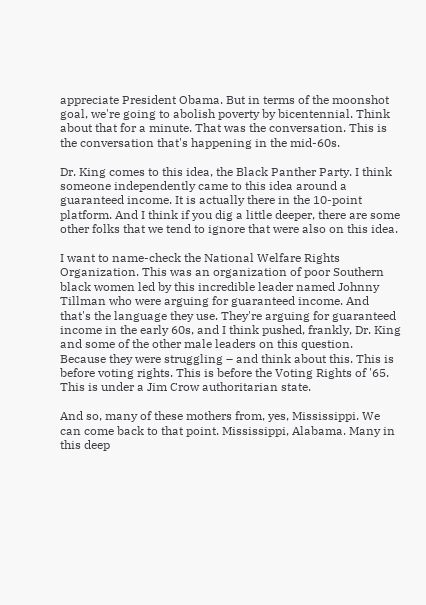appreciate President Obama. But in terms of the moonshot goal, we're going to abolish poverty by bicentennial. Think about that for a minute. That was the conversation. This is the conversation that's happening in the mid-60s.

Dr. King comes to this idea, the Black Panther Party. I think someone independently came to this idea around a guaranteed income. It is actually there in the 10-point platform. And I think if you dig a little deeper, there are some other folks that we tend to ignore that were also on this idea.

I want to name-check the National Welfare Rights Organization. This was an organization of poor Southern black women led by this incredible leader named Johnny Tillman who were arguing for guaranteed income. And that's the language they use. They're arguing for guaranteed income in the early 60s, and I think pushed, frankly, Dr. King and some of the other male leaders on this question. Because they were struggling – and think about this. This is before voting rights. This is before the Voting Rights of '65. This is under a Jim Crow authoritarian state.

And so, many of these mothers from, yes, Mississippi. We can come back to that point. Mississippi, Alabama. Many in this deep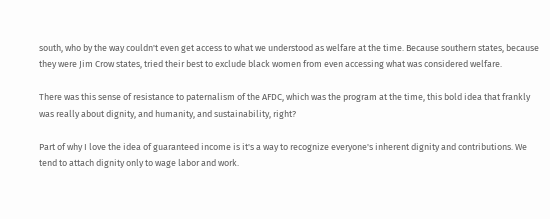south, who by the way couldn't even get access to what we understood as welfare at the time. Because southern states, because they were Jim Crow states, tried their best to exclude black women from even accessing what was considered welfare.

There was this sense of resistance to paternalism of the AFDC, which was the program at the time, this bold idea that frankly was really about dignity, and humanity, and sustainability, right?

Part of why I love the idea of guaranteed income is it's a way to recognize everyone's inherent dignity and contributions. We tend to attach dignity only to wage labor and work.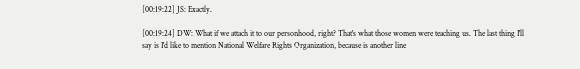[00:19:22] JS: Exactly.

[00:19:24] DW: What if we attach it to our personhood, right? That's what those women were teaching us. The last thing I'll say is I'd like to mention National Welfare Rights Organization, because is another line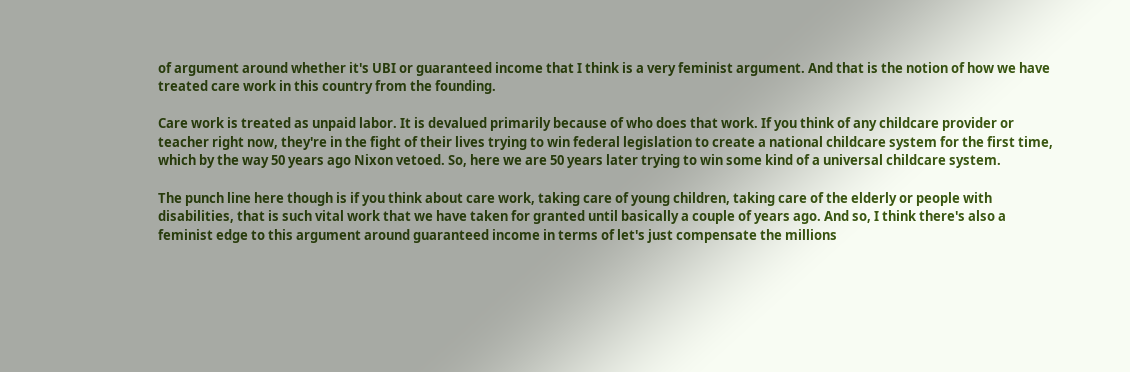of argument around whether it's UBI or guaranteed income that I think is a very feminist argument. And that is the notion of how we have treated care work in this country from the founding.

Care work is treated as unpaid labor. It is devalued primarily because of who does that work. If you think of any childcare provider or teacher right now, they're in the fight of their lives trying to win federal legislation to create a national childcare system for the first time, which by the way 50 years ago Nixon vetoed. So, here we are 50 years later trying to win some kind of a universal childcare system.

The punch line here though is if you think about care work, taking care of young children, taking care of the elderly or people with disabilities, that is such vital work that we have taken for granted until basically a couple of years ago. And so, I think there's also a feminist edge to this argument around guaranteed income in terms of let's just compensate the millions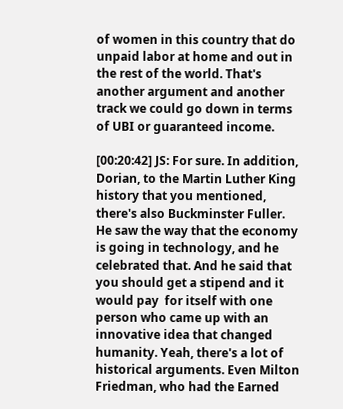of women in this country that do unpaid labor at home and out in the rest of the world. That's another argument and another track we could go down in terms of UBI or guaranteed income.

[00:20:42] JS: For sure. In addition, Dorian, to the Martin Luther King history that you mentioned, there's also Buckminster Fuller. He saw the way that the economy is going in technology, and he celebrated that. And he said that you should get a stipend and it would pay  for itself with one person who came up with an innovative idea that changed humanity. Yeah, there's a lot of historical arguments. Even Milton Friedman, who had the Earned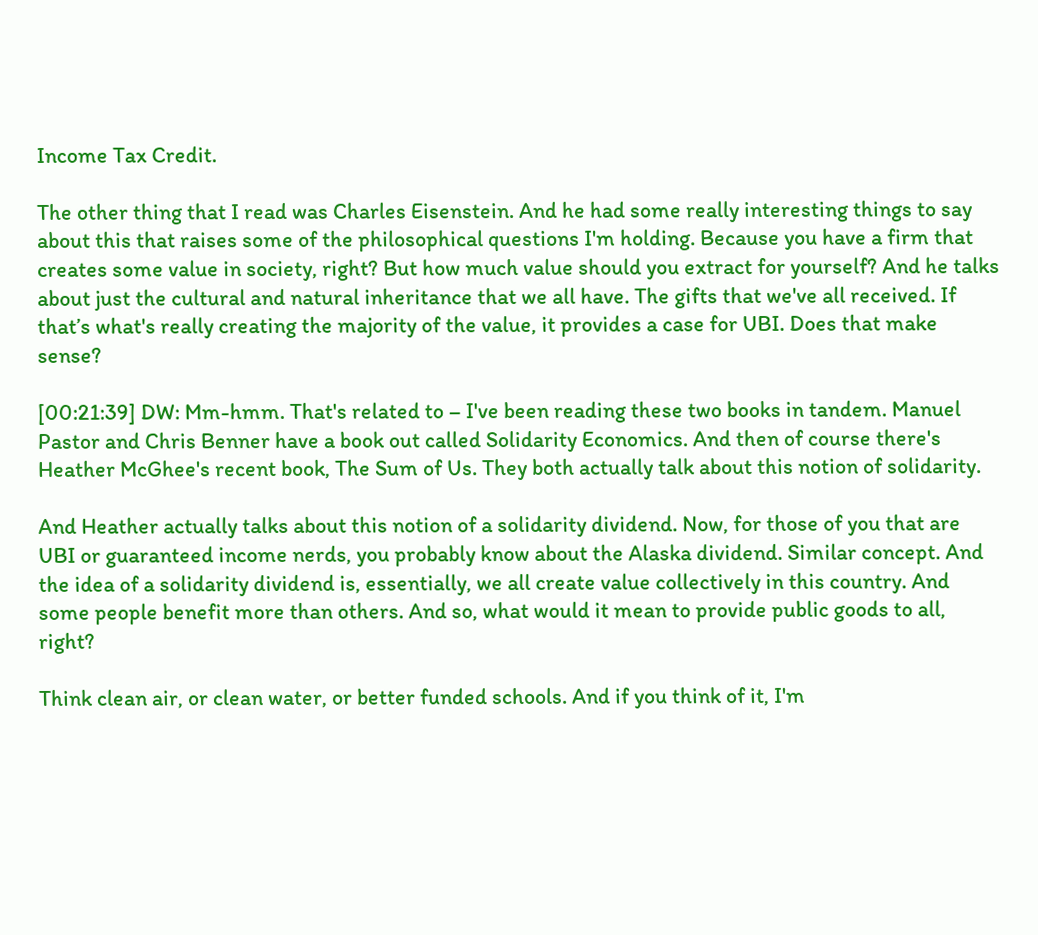Income Tax Credit.

The other thing that I read was Charles Eisenstein. And he had some really interesting things to say about this that raises some of the philosophical questions I'm holding. Because you have a firm that creates some value in society, right? But how much value should you extract for yourself? And he talks about just the cultural and natural inheritance that we all have. The gifts that we've all received. If that’s what's really creating the majority of the value, it provides a case for UBI. Does that make sense?

[00:21:39] DW: Mm-hmm. That's related to – I've been reading these two books in tandem. Manuel Pastor and Chris Benner have a book out called Solidarity Economics. And then of course there's Heather McGhee's recent book, The Sum of Us. They both actually talk about this notion of solidarity.

And Heather actually talks about this notion of a solidarity dividend. Now, for those of you that are UBI or guaranteed income nerds, you probably know about the Alaska dividend. Similar concept. And the idea of a solidarity dividend is, essentially, we all create value collectively in this country. And some people benefit more than others. And so, what would it mean to provide public goods to all, right?

Think clean air, or clean water, or better funded schools. And if you think of it, I'm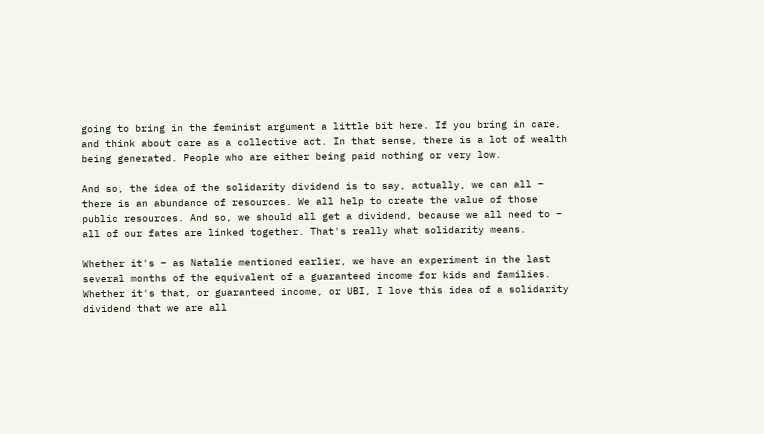going to bring in the feminist argument a little bit here. If you bring in care, and think about care as a collective act. In that sense, there is a lot of wealth being generated. People who are either being paid nothing or very low.

And so, the idea of the solidarity dividend is to say, actually, we can all – there is an abundance of resources. We all help to create the value of those public resources. And so, we should all get a dividend, because we all need to – all of our fates are linked together. That's really what solidarity means.

Whether it's – as Natalie mentioned earlier, we have an experiment in the last several months of the equivalent of a guaranteed income for kids and families. Whether it's that, or guaranteed income, or UBI, I love this idea of a solidarity dividend that we are all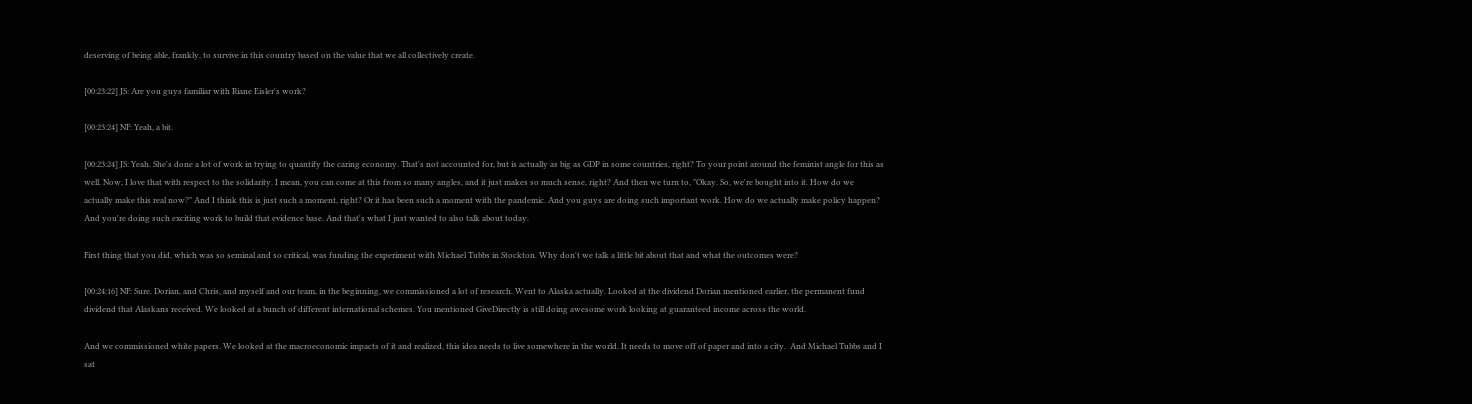deserving of being able, frankly, to survive in this country based on the value that we all collectively create.

[00:23:22] JS: Are you guys familiar with Riane Eisler's work?

[00:23:24] NF: Yeah, a bit.

[00:23:24] JS: Yeah. She's done a lot of work in trying to quantify the caring economy. That's not accounted for, but is actually as big as GDP in some countries, right? To your point around the feminist angle for this as well. Now, I love that with respect to the solidarity. I mean, you can come at this from so many angles, and it just makes so much sense, right? And then we turn to, "Okay. So, we're bought into it. How do we actually make this real now?" And I think this is just such a moment, right? Or it has been such a moment with the pandemic. And you guys are doing such important work. How do we actually make policy happen? And you're doing such exciting work to build that evidence base. And that's what I just wanted to also talk about today.

First thing that you did, which was so seminal and so critical, was funding the experiment with Michael Tubbs in Stockton. Why don't we talk a little bit about that and what the outcomes were?

[00:24:16] NF: Sure. Dorian, and Chris, and myself and our team, in the beginning, we commissioned a lot of research. Went to Alaska actually. Looked at the dividend Dorian mentioned earlier, the permanent fund dividend that Alaskans received. We looked at a bunch of different international schemes. You mentioned GiveDirectly is still doing awesome work looking at guaranteed income across the world.

And we commissioned white papers. We looked at the macroeconomic impacts of it and realized, this idea needs to live somewhere in the world. It needs to move off of paper and into a city.  And Michael Tubbs and I sat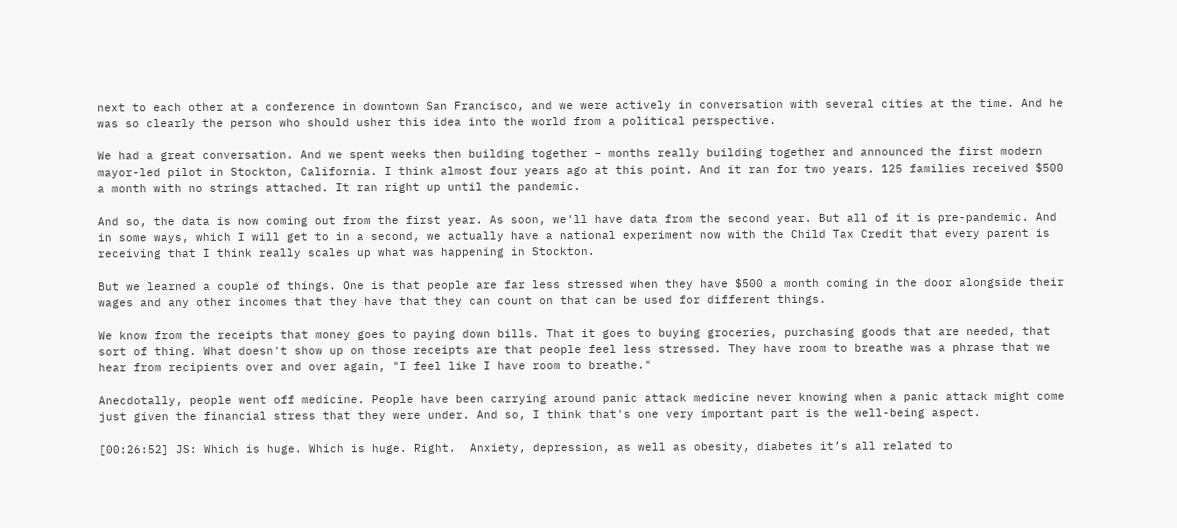next to each other at a conference in downtown San Francisco, and we were actively in conversation with several cities at the time. And he was so clearly the person who should usher this idea into the world from a political perspective.

We had a great conversation. And we spent weeks then building together – months really building together and announced the first modern mayor-led pilot in Stockton, California. I think almost four years ago at this point. And it ran for two years. 125 families received $500 a month with no strings attached. It ran right up until the pandemic.

And so, the data is now coming out from the first year. As soon, we'll have data from the second year. But all of it is pre-pandemic. And in some ways, which I will get to in a second, we actually have a national experiment now with the Child Tax Credit that every parent is receiving that I think really scales up what was happening in Stockton.

But we learned a couple of things. One is that people are far less stressed when they have $500 a month coming in the door alongside their wages and any other incomes that they have that they can count on that can be used for different things.

We know from the receipts that money goes to paying down bills. That it goes to buying groceries, purchasing goods that are needed, that sort of thing. What doesn't show up on those receipts are that people feel less stressed. They have room to breathe was a phrase that we hear from recipients over and over again, "I feel like I have room to breathe."

Anecdotally, people went off medicine. People have been carrying around panic attack medicine never knowing when a panic attack might come just given the financial stress that they were under. And so, I think that's one very important part is the well-being aspect.

[00:26:52] JS: Which is huge. Which is huge. Right.  Anxiety, depression, as well as obesity, diabetes it’s all related to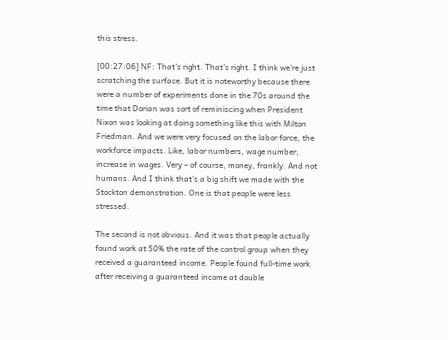this stress.

[00:27:06] NF: That's right. That's right. I think we're just scratching the surface. But it is noteworthy because there were a number of experiments done in the 70s around the time that Dorian was sort of reminiscing when President Nixon was looking at doing something like this with Milton Friedman. And we were very focused on the labor force, the workforce impacts. Like, labor numbers, wage number, increase in wages. Very – of course, money, frankly. And not humans. And I think that's a big shift we made with the Stockton demonstration. One is that people were less stressed.

The second is not obvious. And it was that people actually found work at 50% the rate of the control group when they received a guaranteed income. People found full-time work after receiving a guaranteed income at double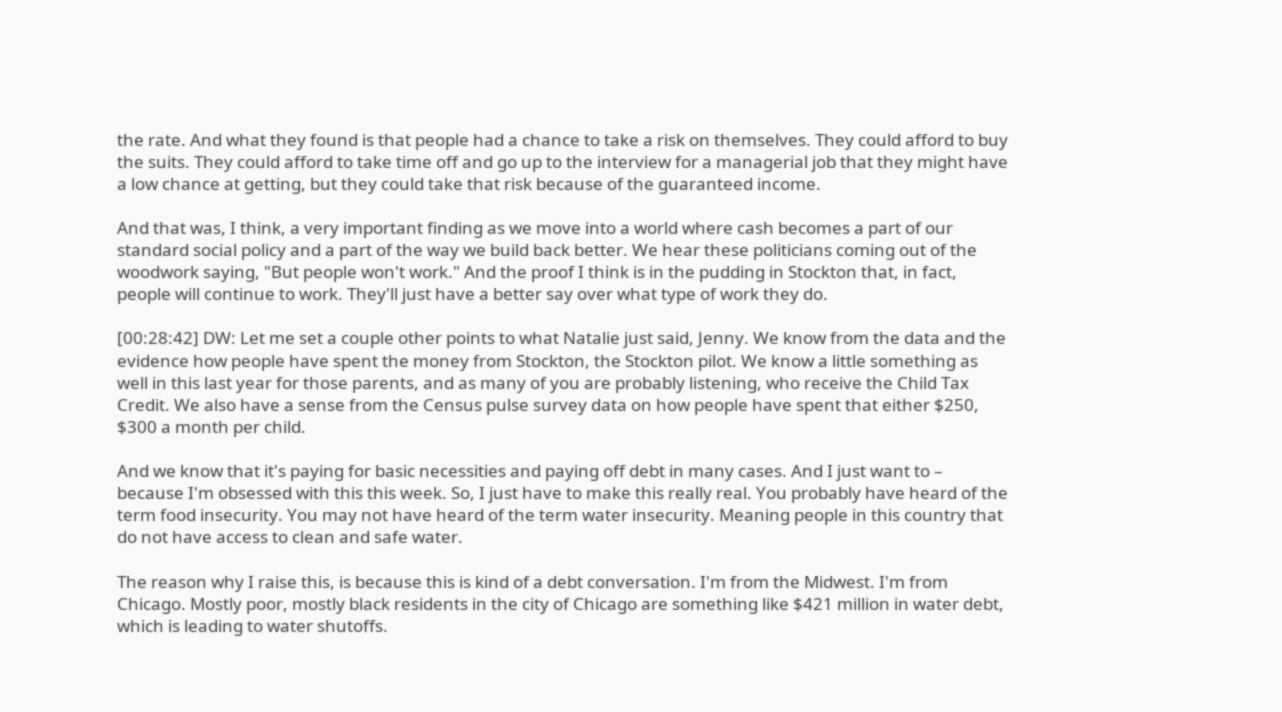the rate. And what they found is that people had a chance to take a risk on themselves. They could afford to buy the suits. They could afford to take time off and go up to the interview for a managerial job that they might have a low chance at getting, but they could take that risk because of the guaranteed income.

And that was, I think, a very important finding as we move into a world where cash becomes a part of our standard social policy and a part of the way we build back better. We hear these politicians coming out of the woodwork saying, "But people won't work." And the proof I think is in the pudding in Stockton that, in fact, people will continue to work. They'll just have a better say over what type of work they do.

[00:28:42] DW: Let me set a couple other points to what Natalie just said, Jenny. We know from the data and the evidence how people have spent the money from Stockton, the Stockton pilot. We know a little something as well in this last year for those parents, and as many of you are probably listening, who receive the Child Tax Credit. We also have a sense from the Census pulse survey data on how people have spent that either $250, $300 a month per child.

And we know that it's paying for basic necessities and paying off debt in many cases. And I just want to – because I'm obsessed with this this week. So, I just have to make this really real. You probably have heard of the term food insecurity. You may not have heard of the term water insecurity. Meaning people in this country that do not have access to clean and safe water.

The reason why I raise this, is because this is kind of a debt conversation. I'm from the Midwest. I'm from Chicago. Mostly poor, mostly black residents in the city of Chicago are something like $421 million in water debt, which is leading to water shutoffs.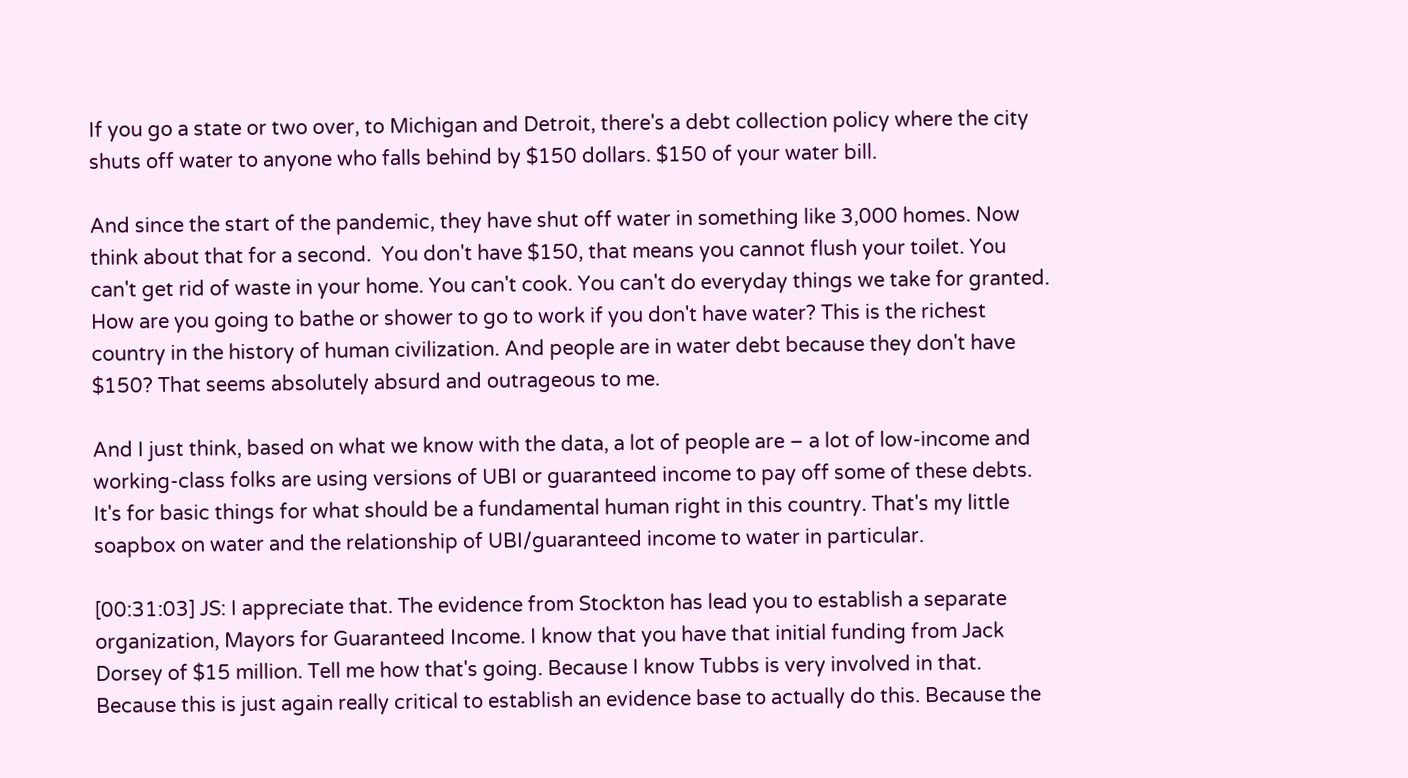If you go a state or two over, to Michigan and Detroit, there's a debt collection policy where the city shuts off water to anyone who falls behind by $150 dollars. $150 of your water bill.

And since the start of the pandemic, they have shut off water in something like 3,000 homes. Now think about that for a second.  You don't have $150, that means you cannot flush your toilet. You can't get rid of waste in your home. You can't cook. You can't do everyday things we take for granted. How are you going to bathe or shower to go to work if you don't have water? This is the richest country in the history of human civilization. And people are in water debt because they don't have $150? That seems absolutely absurd and outrageous to me.

And I just think, based on what we know with the data, a lot of people are – a lot of low-income and working-class folks are using versions of UBI or guaranteed income to pay off some of these debts. It's for basic things for what should be a fundamental human right in this country. That's my little soapbox on water and the relationship of UBI/guaranteed income to water in particular.

[00:31:03] JS: I appreciate that. The evidence from Stockton has lead you to establish a separate organization, Mayors for Guaranteed Income. I know that you have that initial funding from Jack Dorsey of $15 million. Tell me how that's going. Because I know Tubbs is very involved in that. Because this is just again really critical to establish an evidence base to actually do this. Because the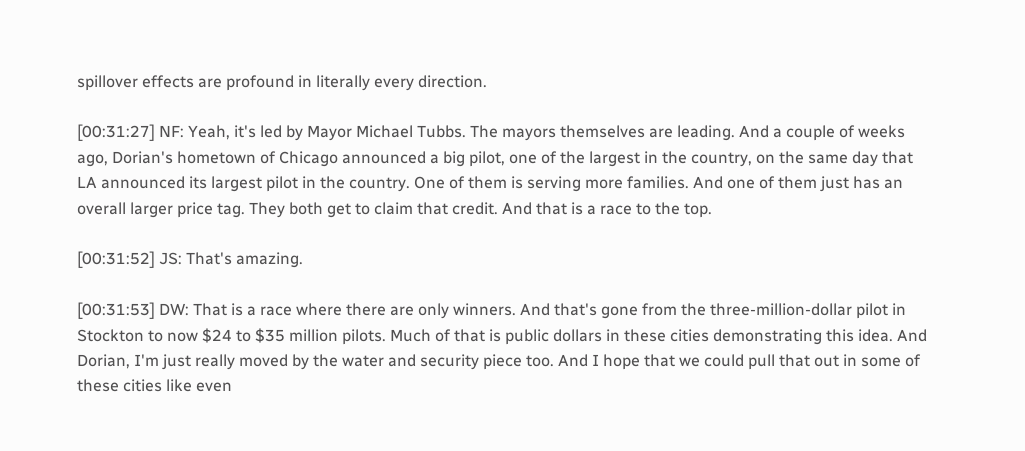spillover effects are profound in literally every direction.

[00:31:27] NF: Yeah, it's led by Mayor Michael Tubbs. The mayors themselves are leading. And a couple of weeks ago, Dorian's hometown of Chicago announced a big pilot, one of the largest in the country, on the same day that LA announced its largest pilot in the country. One of them is serving more families. And one of them just has an overall larger price tag. They both get to claim that credit. And that is a race to the top.

[00:31:52] JS: That's amazing.

[00:31:53] DW: That is a race where there are only winners. And that's gone from the three-million-dollar pilot in Stockton to now $24 to $35 million pilots. Much of that is public dollars in these cities demonstrating this idea. And Dorian, I'm just really moved by the water and security piece too. And I hope that we could pull that out in some of these cities like even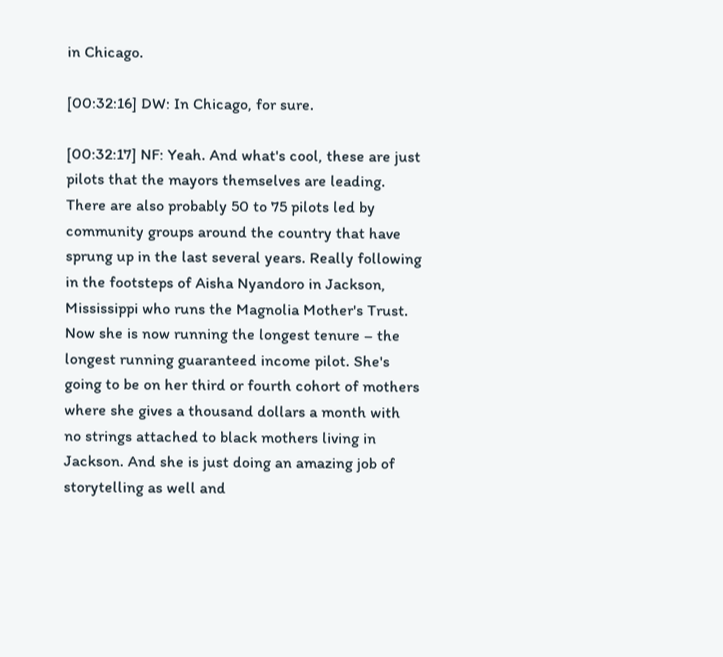in Chicago.

[00:32:16] DW: In Chicago, for sure.

[00:32:17] NF: Yeah. And what's cool, these are just pilots that the mayors themselves are leading. There are also probably 50 to 75 pilots led by community groups around the country that have sprung up in the last several years. Really following in the footsteps of Aisha Nyandoro in Jackson, Mississippi who runs the Magnolia Mother's Trust. Now she is now running the longest tenure – the longest running guaranteed income pilot. She's going to be on her third or fourth cohort of mothers where she gives a thousand dollars a month with no strings attached to black mothers living in Jackson. And she is just doing an amazing job of storytelling as well and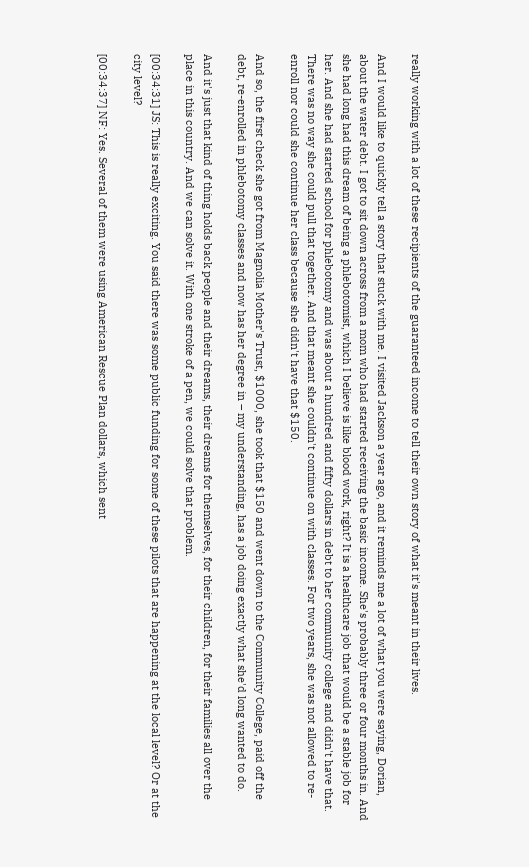really working with a lot of these recipients of the guaranteed income to tell their own story of what it's meant in their lives.

And I would like to quickly tell a story that stuck with me. I visited Jackson a year ago, and it reminds me a lot of what you were saying, Dorian, about the water debt. I got to sit down across from a mom who had started receiving the basic income. She's probably three or four months in. And she had long had this dream of being a phlebotomist, which I believe is like blood work, right? It is a healthcare job that would be a stable job for her. And she had started school for phlebotomy and was about a hundred and fifty dollars in debt to her community college and didn't have that. There was no way she could pull that together. And that meant she couldn't continue on with classes. For two years, she was not allowed to re-enroll nor could she continue her class because she didn't have that $150.

And so, the first check she got from Magnolia Mother's Trust, $1000, she took that $150 and went down to the Community College, paid off the debt, re-enrolled in phlebotomy classes and now has her degree in – my understanding, has a job doing exactly what she'd long wanted to do.

And it's just that kind of thing holds back people and their dreams, their dreams for themselves, for their children, for their families all over the place in this country. And we can solve it. With one stroke of a pen, we could solve that problem.

[00:34:31] JS: This is really exciting. You said there was some public funding for some of these pilots that are happening at the local level? Or at the city level?

[00:34:37] NF: Yes. Several of them were using American Rescue Plan dollars, which sent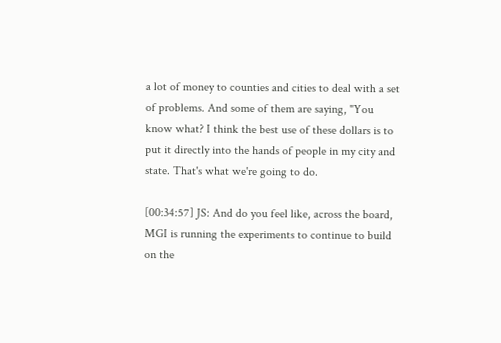a lot of money to counties and cities to deal with a set of problems. And some of them are saying, "You know what? I think the best use of these dollars is to put it directly into the hands of people in my city and state. That's what we're going to do.

[00:34:57] JS: And do you feel like, across the board, MGI is running the experiments to continue to build on the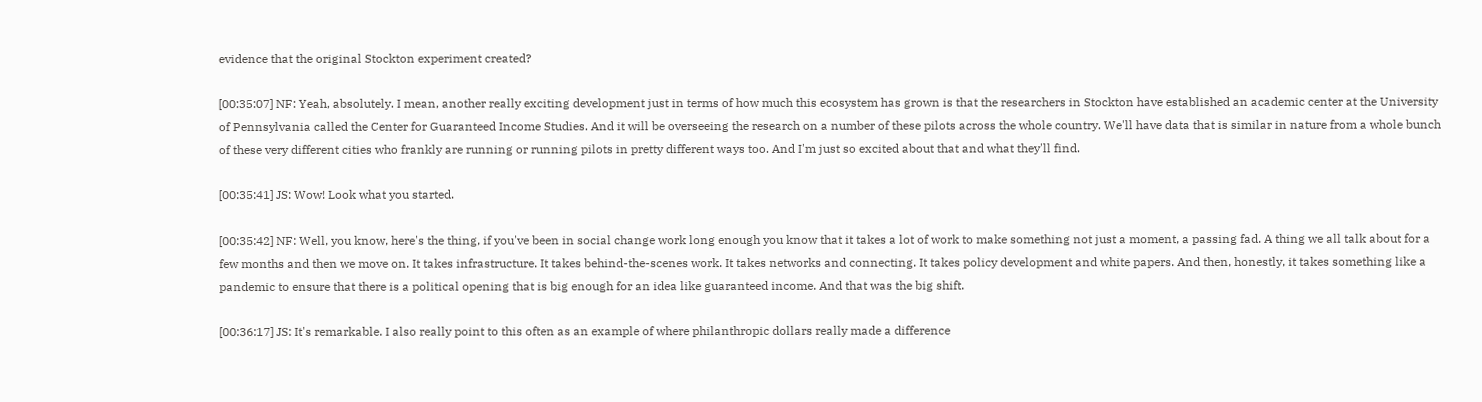evidence that the original Stockton experiment created?

[00:35:07] NF: Yeah, absolutely. I mean, another really exciting development just in terms of how much this ecosystem has grown is that the researchers in Stockton have established an academic center at the University of Pennsylvania called the Center for Guaranteed Income Studies. And it will be overseeing the research on a number of these pilots across the whole country. We'll have data that is similar in nature from a whole bunch of these very different cities who frankly are running or running pilots in pretty different ways too. And I'm just so excited about that and what they'll find.

[00:35:41] JS: Wow! Look what you started.

[00:35:42] NF: Well, you know, here's the thing, if you've been in social change work long enough you know that it takes a lot of work to make something not just a moment, a passing fad. A thing we all talk about for a few months and then we move on. It takes infrastructure. It takes behind-the-scenes work. It takes networks and connecting. It takes policy development and white papers. And then, honestly, it takes something like a pandemic to ensure that there is a political opening that is big enough for an idea like guaranteed income. And that was the big shift.

[00:36:17] JS: It's remarkable. I also really point to this often as an example of where philanthropic dollars really made a difference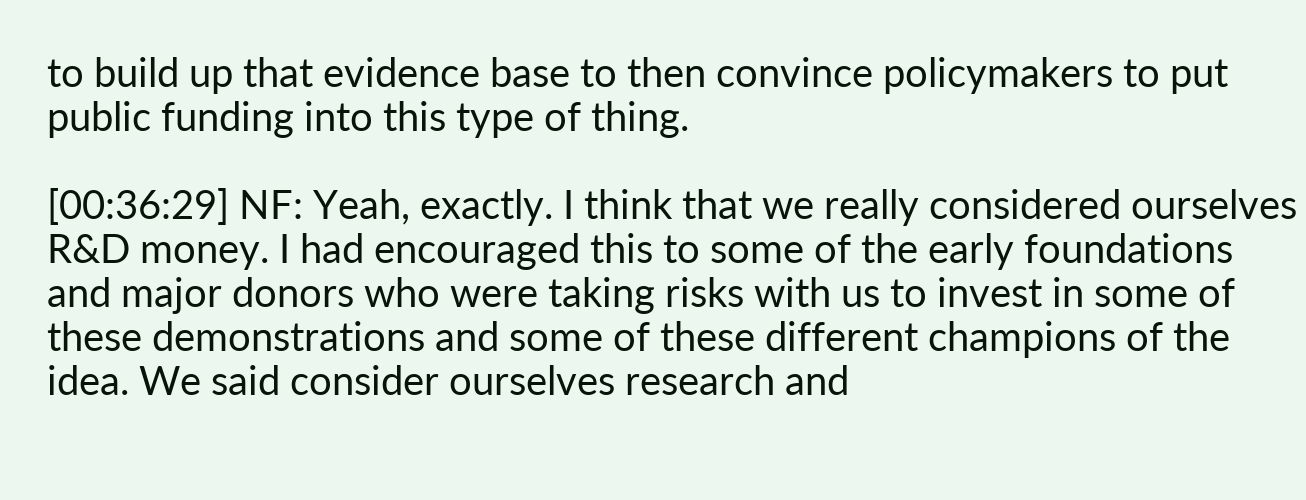to build up that evidence base to then convince policymakers to put public funding into this type of thing.

[00:36:29] NF: Yeah, exactly. I think that we really considered ourselves R&D money. I had encouraged this to some of the early foundations and major donors who were taking risks with us to invest in some of these demonstrations and some of these different champions of the idea. We said consider ourselves research and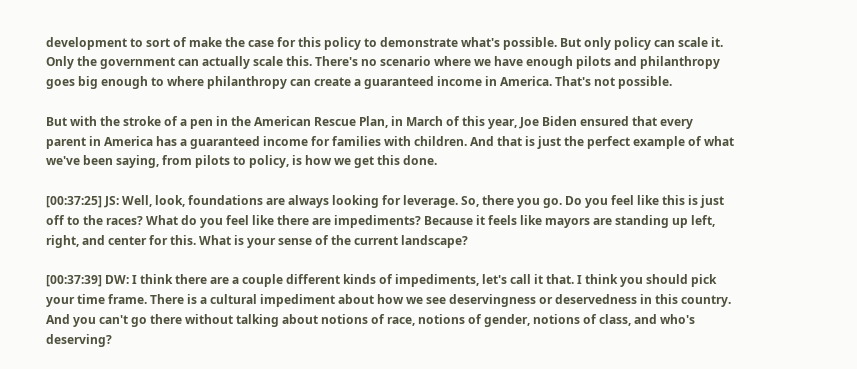development to sort of make the case for this policy to demonstrate what's possible. But only policy can scale it. Only the government can actually scale this. There's no scenario where we have enough pilots and philanthropy goes big enough to where philanthropy can create a guaranteed income in America. That's not possible.

But with the stroke of a pen in the American Rescue Plan, in March of this year, Joe Biden ensured that every parent in America has a guaranteed income for families with children. And that is just the perfect example of what we've been saying, from pilots to policy, is how we get this done.

[00:37:25] JS: Well, look, foundations are always looking for leverage. So, there you go. Do you feel like this is just off to the races? What do you feel like there are impediments? Because it feels like mayors are standing up left, right, and center for this. What is your sense of the current landscape?

[00:37:39] DW: I think there are a couple different kinds of impediments, let's call it that. I think you should pick your time frame. There is a cultural impediment about how we see deservingness or deservedness in this country. And you can't go there without talking about notions of race, notions of gender, notions of class, and who's deserving?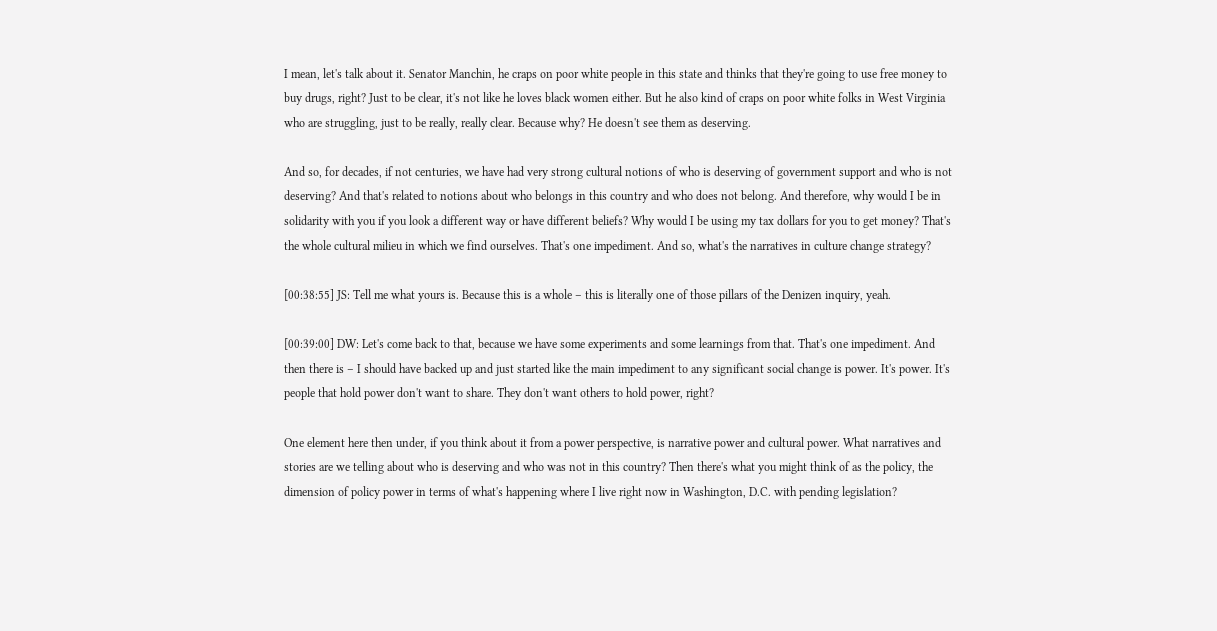I mean, let's talk about it. Senator Manchin, he craps on poor white people in this state and thinks that they're going to use free money to buy drugs, right? Just to be clear, it's not like he loves black women either. But he also kind of craps on poor white folks in West Virginia who are struggling, just to be really, really clear. Because why? He doesn't see them as deserving.

And so, for decades, if not centuries, we have had very strong cultural notions of who is deserving of government support and who is not deserving? And that's related to notions about who belongs in this country and who does not belong. And therefore, why would I be in solidarity with you if you look a different way or have different beliefs? Why would I be using my tax dollars for you to get money? That's the whole cultural milieu in which we find ourselves. That's one impediment. And so, what's the narratives in culture change strategy?

[00:38:55] JS: Tell me what yours is. Because this is a whole – this is literally one of those pillars of the Denizen inquiry, yeah.

[00:39:00] DW: Let's come back to that, because we have some experiments and some learnings from that. That's one impediment. And then there is – I should have backed up and just started like the main impediment to any significant social change is power. It's power. It's people that hold power don't want to share. They don't want others to hold power, right?

One element here then under, if you think about it from a power perspective, is narrative power and cultural power. What narratives and stories are we telling about who is deserving and who was not in this country? Then there's what you might think of as the policy, the dimension of policy power in terms of what's happening where I live right now in Washington, D.C. with pending legislation?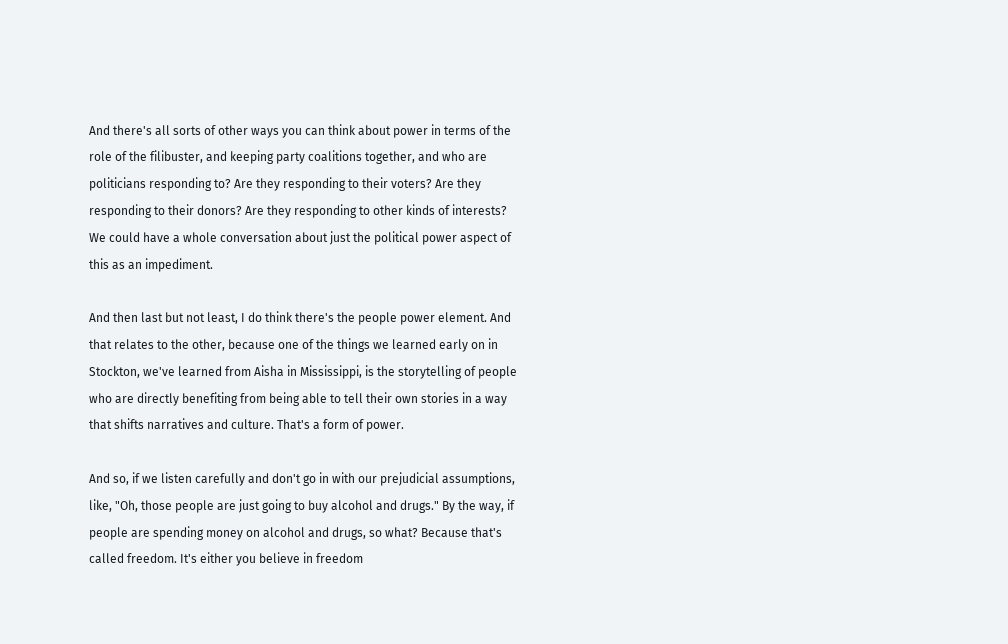And there's all sorts of other ways you can think about power in terms of the role of the filibuster, and keeping party coalitions together, and who are politicians responding to? Are they responding to their voters? Are they responding to their donors? Are they responding to other kinds of interests? We could have a whole conversation about just the political power aspect of this as an impediment.

And then last but not least, I do think there's the people power element. And that relates to the other, because one of the things we learned early on in Stockton, we've learned from Aisha in Mississippi, is the storytelling of people who are directly benefiting from being able to tell their own stories in a way that shifts narratives and culture. That's a form of power.

And so, if we listen carefully and don't go in with our prejudicial assumptions, like, "Oh, those people are just going to buy alcohol and drugs." By the way, if people are spending money on alcohol and drugs, so what? Because that's called freedom. It's either you believe in freedom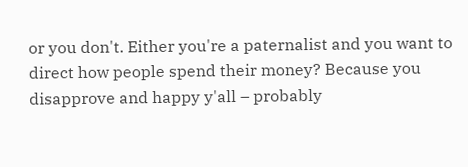or you don't. Either you're a paternalist and you want to direct how people spend their money? Because you disapprove and happy y'all – probably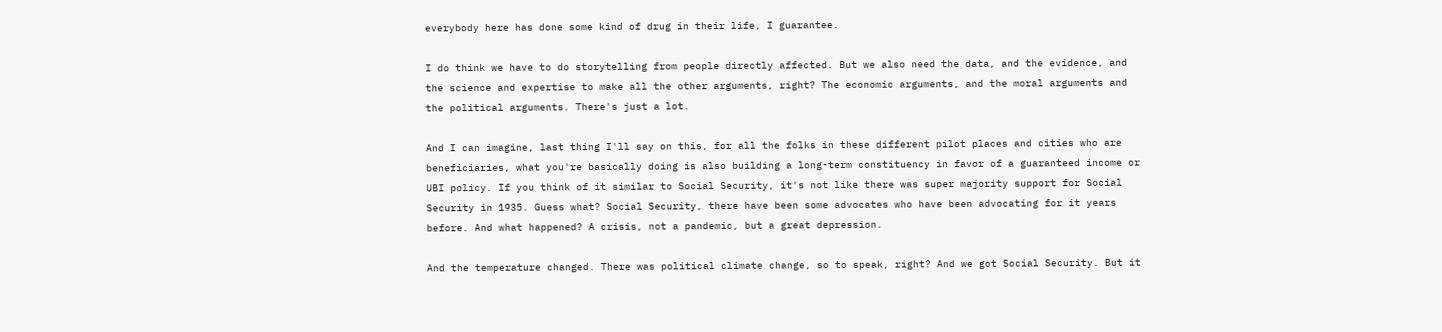everybody here has done some kind of drug in their life, I guarantee.

I do think we have to do storytelling from people directly affected. But we also need the data, and the evidence, and the science and expertise to make all the other arguments, right? The economic arguments, and the moral arguments and the political arguments. There's just a lot.

And I can imagine, last thing I'll say on this, for all the folks in these different pilot places and cities who are beneficiaries, what you're basically doing is also building a long-term constituency in favor of a guaranteed income or UBI policy. If you think of it similar to Social Security, it's not like there was super majority support for Social Security in 1935. Guess what? Social Security, there have been some advocates who have been advocating for it years before. And what happened? A crisis, not a pandemic, but a great depression.

And the temperature changed. There was political climate change, so to speak, right? And we got Social Security. But it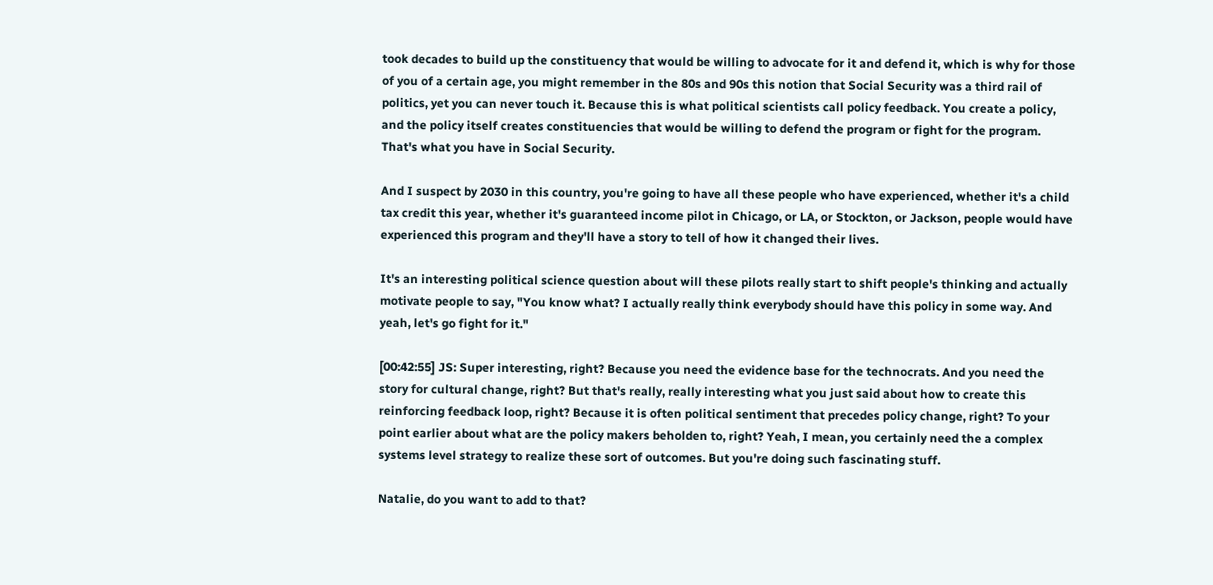took decades to build up the constituency that would be willing to advocate for it and defend it, which is why for those of you of a certain age, you might remember in the 80s and 90s this notion that Social Security was a third rail of politics, yet you can never touch it. Because this is what political scientists call policy feedback. You create a policy, and the policy itself creates constituencies that would be willing to defend the program or fight for the program. That's what you have in Social Security.

And I suspect by 2030 in this country, you're going to have all these people who have experienced, whether it's a child tax credit this year, whether it's guaranteed income pilot in Chicago, or LA, or Stockton, or Jackson, people would have experienced this program and they'll have a story to tell of how it changed their lives.

It's an interesting political science question about will these pilots really start to shift people's thinking and actually motivate people to say, "You know what? I actually really think everybody should have this policy in some way. And yeah, let's go fight for it."

[00:42:55] JS: Super interesting, right? Because you need the evidence base for the technocrats. And you need the story for cultural change, right? But that's really, really interesting what you just said about how to create this reinforcing feedback loop, right? Because it is often political sentiment that precedes policy change, right? To your point earlier about what are the policy makers beholden to, right? Yeah, I mean, you certainly need the a complex systems level strategy to realize these sort of outcomes. But you're doing such fascinating stuff.

Natalie, do you want to add to that?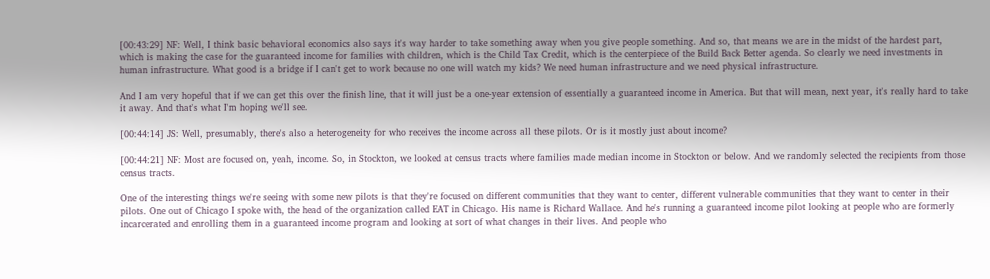[00:43:29] NF: Well, I think basic behavioral economics also says it's way harder to take something away when you give people something. And so, that means we are in the midst of the hardest part, which is making the case for the guaranteed income for families with children, which is the Child Tax Credit, which is the centerpiece of the Build Back Better agenda. So clearly we need investments in human infrastructure. What good is a bridge if I can't get to work because no one will watch my kids? We need human infrastructure and we need physical infrastructure.

And I am very hopeful that if we can get this over the finish line, that it will just be a one-year extension of essentially a guaranteed income in America. But that will mean, next year, it's really hard to take it away. And that's what I'm hoping we'll see.

[00:44:14] JS: Well, presumably, there's also a heterogeneity for who receives the income across all these pilots. Or is it mostly just about income?

[00:44:21] NF: Most are focused on, yeah, income. So, in Stockton, we looked at census tracts where families made median income in Stockton or below. And we randomly selected the recipients from those census tracts.

One of the interesting things we're seeing with some new pilots is that they're focused on different communities that they want to center, different vulnerable communities that they want to center in their pilots. One out of Chicago I spoke with, the head of the organization called EAT in Chicago. His name is Richard Wallace. And he's running a guaranteed income pilot looking at people who are formerly incarcerated and enrolling them in a guaranteed income program and looking at sort of what changes in their lives. And people who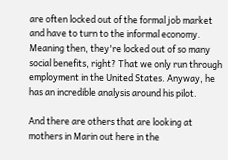are often locked out of the formal job market and have to turn to the informal economy. Meaning then, they're locked out of so many social benefits, right? That we only run through employment in the United States. Anyway, he has an incredible analysis around his pilot.

And there are others that are looking at mothers in Marin out here in the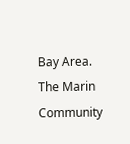Bay Area. The Marin Community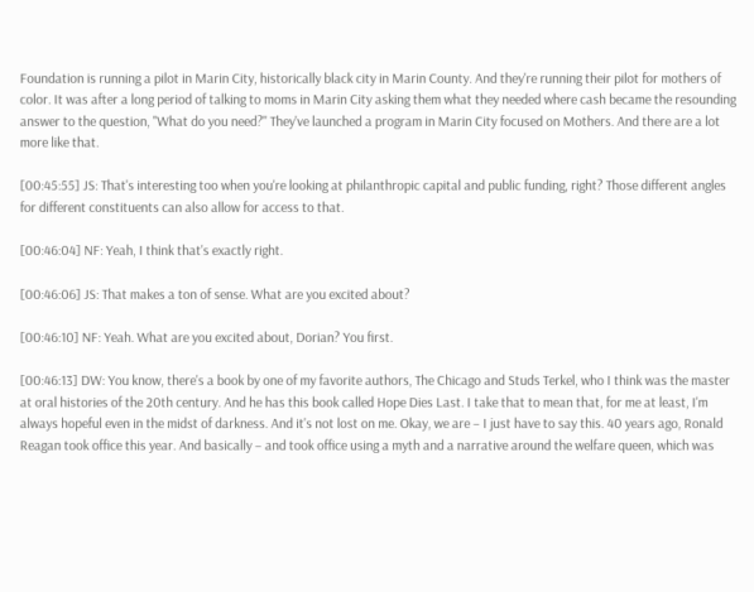Foundation is running a pilot in Marin City, historically black city in Marin County. And they're running their pilot for mothers of color. It was after a long period of talking to moms in Marin City asking them what they needed where cash became the resounding answer to the question, "What do you need?" They've launched a program in Marin City focused on Mothers. And there are a lot more like that.

[00:45:55] JS: That's interesting too when you're looking at philanthropic capital and public funding, right? Those different angles for different constituents can also allow for access to that.

[00:46:04] NF: Yeah, I think that's exactly right.

[00:46:06] JS: That makes a ton of sense. What are you excited about?

[00:46:10] NF: Yeah. What are you excited about, Dorian? You first.

[00:46:13] DW: You know, there's a book by one of my favorite authors, The Chicago and Studs Terkel, who I think was the master at oral histories of the 20th century. And he has this book called Hope Dies Last. I take that to mean that, for me at least, I'm always hopeful even in the midst of darkness. And it's not lost on me. Okay, we are – I just have to say this. 40 years ago, Ronald Reagan took office this year. And basically – and took office using a myth and a narrative around the welfare queen, which was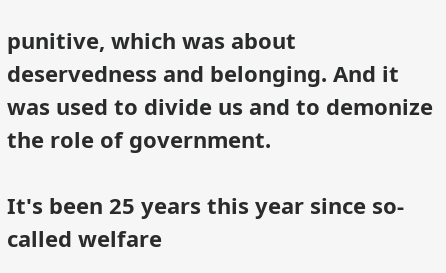punitive, which was about deservedness and belonging. And it was used to divide us and to demonize the role of government.

It's been 25 years this year since so-called welfare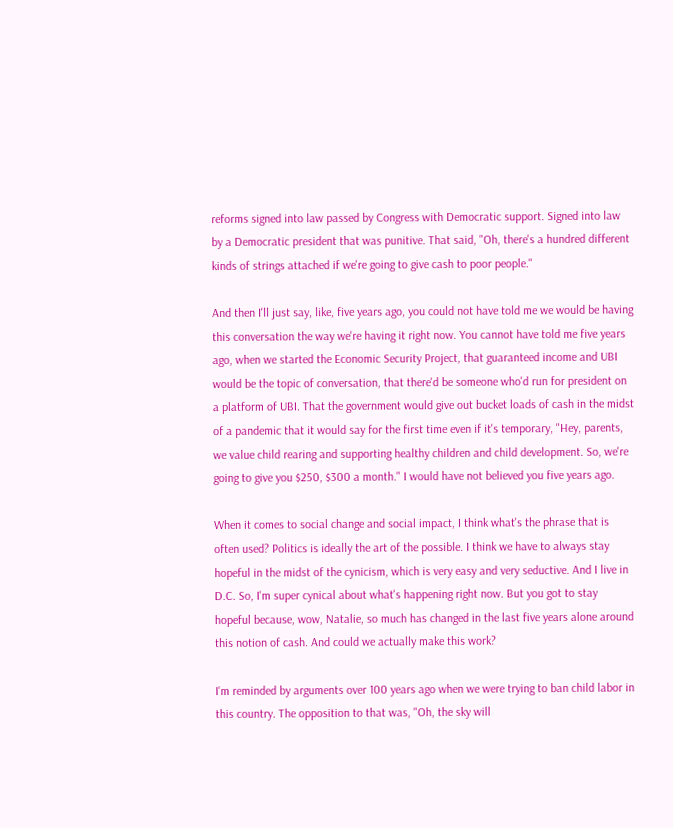reforms signed into law passed by Congress with Democratic support. Signed into law by a Democratic president that was punitive. That said, "Oh, there's a hundred different kinds of strings attached if we're going to give cash to poor people."

And then I'll just say, like, five years ago, you could not have told me we would be having this conversation the way we're having it right now. You cannot have told me five years ago, when we started the Economic Security Project, that guaranteed income and UBI would be the topic of conversation, that there'd be someone who'd run for president on a platform of UBI. That the government would give out bucket loads of cash in the midst of a pandemic that it would say for the first time even if it's temporary, "Hey, parents, we value child rearing and supporting healthy children and child development. So, we're going to give you $250, $300 a month." I would have not believed you five years ago.

When it comes to social change and social impact, I think what's the phrase that is often used? Politics is ideally the art of the possible. I think we have to always stay hopeful in the midst of the cynicism, which is very easy and very seductive. And I live in D.C. So, I'm super cynical about what's happening right now. But you got to stay hopeful because, wow, Natalie, so much has changed in the last five years alone around this notion of cash. And could we actually make this work?

I'm reminded by arguments over 100 years ago when we were trying to ban child labor in this country. The opposition to that was, "Oh, the sky will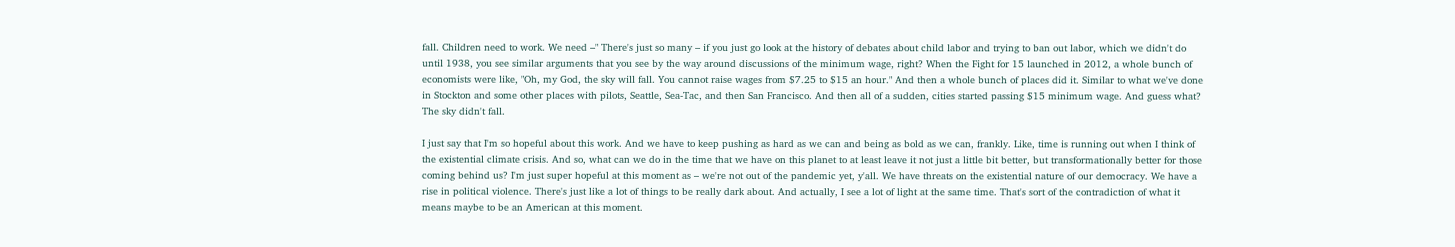fall. Children need to work. We need –" There's just so many – if you just go look at the history of debates about child labor and trying to ban out labor, which we didn't do until 1938, you see similar arguments that you see by the way around discussions of the minimum wage, right? When the Fight for 15 launched in 2012, a whole bunch of economists were like, "Oh, my God, the sky will fall. You cannot raise wages from $7.25 to $15 an hour." And then a whole bunch of places did it. Similar to what we've done in Stockton and some other places with pilots, Seattle, Sea-Tac, and then San Francisco. And then all of a sudden, cities started passing $15 minimum wage. And guess what? The sky didn't fall.

I just say that I'm so hopeful about this work. And we have to keep pushing as hard as we can and being as bold as we can, frankly. Like, time is running out when I think of the existential climate crisis. And so, what can we do in the time that we have on this planet to at least leave it not just a little bit better, but transformationally better for those coming behind us? I'm just super hopeful at this moment as – we're not out of the pandemic yet, y'all. We have threats on the existential nature of our democracy. We have a rise in political violence. There's just like a lot of things to be really dark about. And actually, I see a lot of light at the same time. That's sort of the contradiction of what it means maybe to be an American at this moment.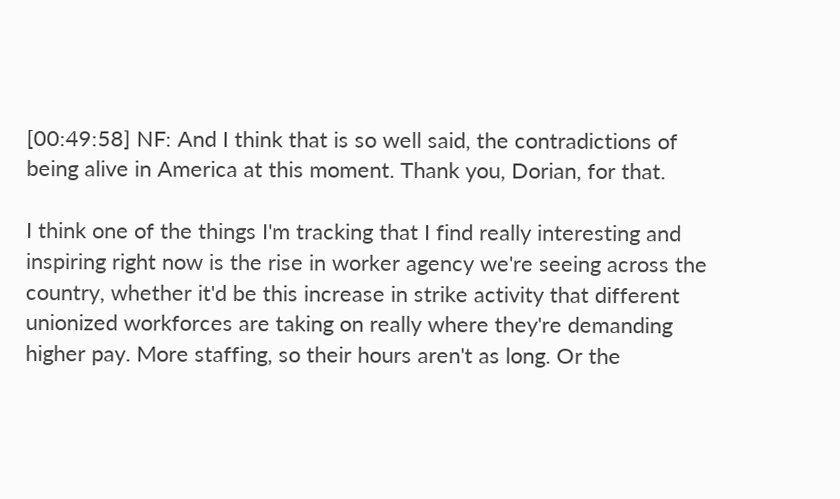[00:49:58] NF: And I think that is so well said, the contradictions of being alive in America at this moment. Thank you, Dorian, for that.

I think one of the things I'm tracking that I find really interesting and inspiring right now is the rise in worker agency we're seeing across the country, whether it'd be this increase in strike activity that different unionized workforces are taking on really where they're demanding higher pay. More staffing, so their hours aren't as long. Or the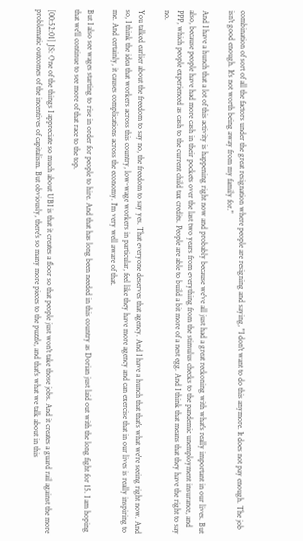combination of sort of all the factors under the great resignation where people are resigning and saying, "I don't want to do this anymore. It does not pay enough. The job isn't good enough. It's not worth being away from my family for."

And I have a hunch that a lot of this activity is happening right now and probably because we've all just had a great reckoning with what's really important in our lives. But also, because people have had more cash in their pockets over the last two years from everything from the stimulus checks to the pandemic unemployment insurance, and PPP, which people experienced as cash to the current child tax credits. People are able to build a bit more of a nest egg. And I think that means that they have the right to say no.

You talked earlier about the freedom to say no, the freedom to say yes. That everyone deserves that agency. And I have a hunch that that's what we're seeing right now. And so, I think the idea that workers across this country, low-wage workers in particular, feel like they have more agency and can exercise that in our lives is really inspiring to me. And certainly, it causes complications across the economy. I'm very well aware of that.

But I also see wages starting to rise in order for people to hire. And that has long been needed in this country as Dorian just laid out with the long fight for 15. I am hoping that we'll continue to see more of that race to the top.

[00:52:01] JS: One of the things I appreciate so much about UBI is that it creates a floor so that people just won't take those jobs. And it creates a guard rail against the more problematic outcomes of the incentives of capitalism. But obviously, there's so many more pieces to the puzzle, and that's what we talk about in this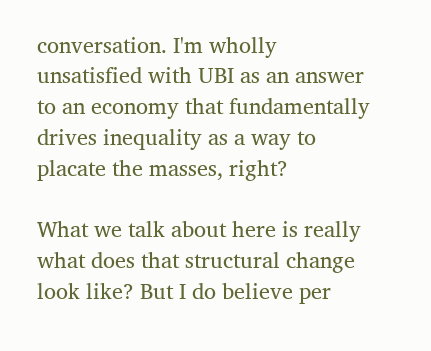conversation. I'm wholly unsatisfied with UBI as an answer to an economy that fundamentally drives inequality as a way to placate the masses, right?

What we talk about here is really what does that structural change look like? But I do believe per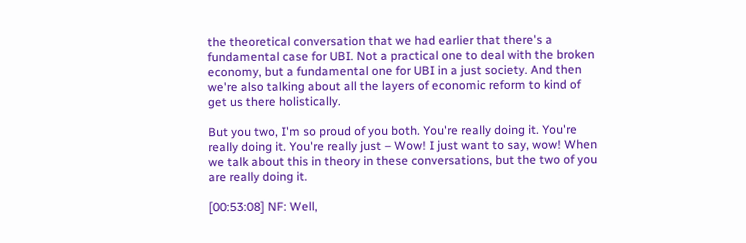the theoretical conversation that we had earlier that there's a fundamental case for UBI. Not a practical one to deal with the broken economy, but a fundamental one for UBI in a just society. And then we're also talking about all the layers of economic reform to kind of get us there holistically.

But you two, I'm so proud of you both. You're really doing it. You're really doing it. You're really just – Wow! I just want to say, wow! When we talk about this in theory in these conversations, but the two of you are really doing it.

[00:53:08] NF: Well,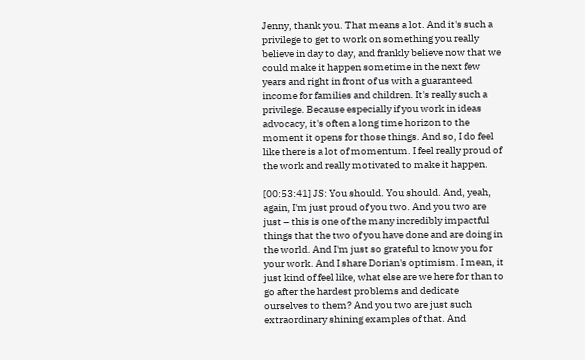Jenny, thank you. That means a lot. And it's such a privilege to get to work on something you really believe in day to day, and frankly believe now that we could make it happen sometime in the next few years and right in front of us with a guaranteed income for families and children. It's really such a privilege. Because especially if you work in ideas advocacy, it's often a long time horizon to the moment it opens for those things. And so, I do feel like there is a lot of momentum. I feel really proud of the work and really motivated to make it happen.

[00:53:41] JS: You should. You should. And, yeah, again, I'm just proud of you two. And you two are just – this is one of the many incredibly impactful things that the two of you have done and are doing in the world. And I'm just so grateful to know you for your work. And I share Dorian's optimism. I mean, it just kind of feel like, what else are we here for than to go after the hardest problems and dedicate ourselves to them? And you two are just such extraordinary shining examples of that. And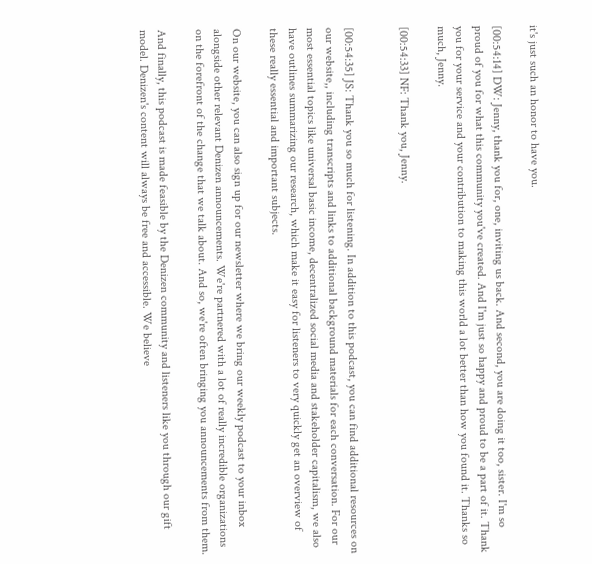it's just such an honor to have you.

[00:54:14] DW: Jenny, thank you for, one, inviting us back. And second, you are doing it too, sister. I'm so proud of you for what this community you've created. And I'm just so happy and proud to be a part of it. Thank you for your service and your contribution to making this world a lot better than how you found it. Thanks so much, Jenny.

[00:54:33] NF: Thank you, Jenny.


[00:54:35] JS: Thank you so much for listening. In addition to this podcast, you can find additional resources on our website,, including transcripts and links to additional background materials for each conversation. For our most essential topics like universal basic income, decentralized social media and stakeholder capitalism, we also have outlines summarizing our research, which make it easy for listeners to very quickly get an overview of these really essential and important subjects.

On our website, you can also sign up for our newsletter where we bring our weekly podcast to your inbox alongside other relevant Denizen announcements. We're partnered with a lot of really incredible organizations on the forefront of the change that we talk about. And so, we're often bringing you announcements from them.

And finally, this podcast is made feasible by the Denizen community and listeners like you through our gift model. Denizen's content will always be free and accessible. We believe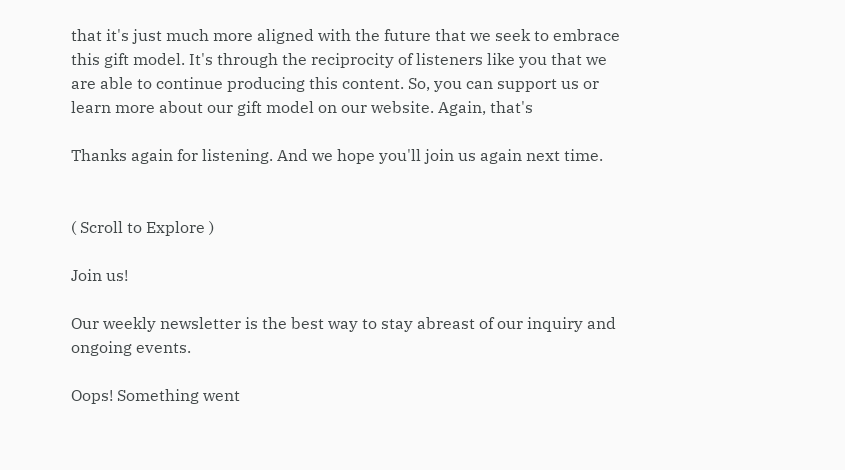that it's just much more aligned with the future that we seek to embrace this gift model. It's through the reciprocity of listeners like you that we are able to continue producing this content. So, you can support us or learn more about our gift model on our website. Again, that's

Thanks again for listening. And we hope you'll join us again next time.


( Scroll to Explore )

Join us!

Our weekly newsletter is the best way to stay abreast of our inquiry and ongoing events.

Oops! Something went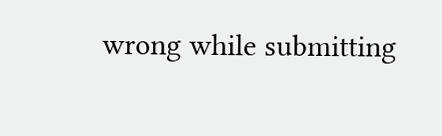wrong while submitting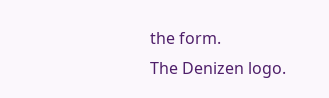the form.
The Denizen logo.